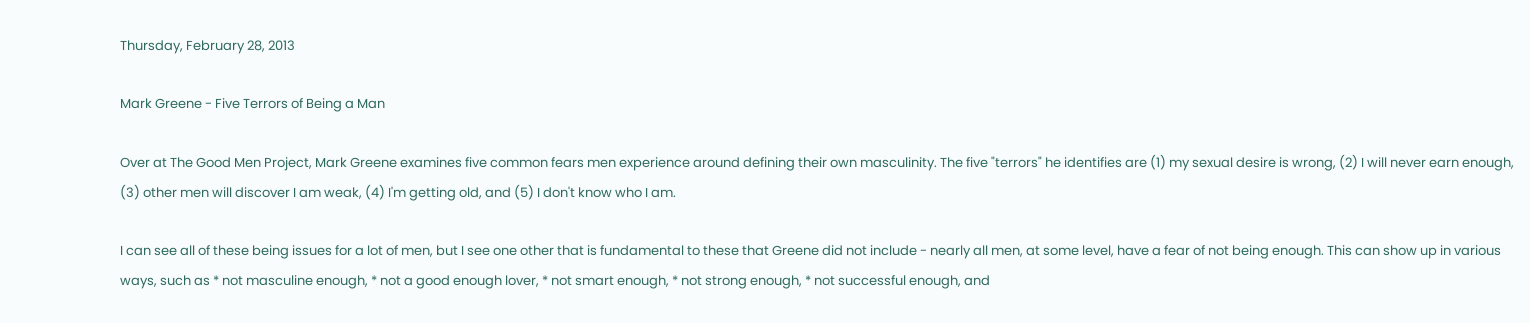Thursday, February 28, 2013

Mark Greene - Five Terrors of Being a Man

Over at The Good Men Project, Mark Greene examines five common fears men experience around defining their own masculinity. The five "terrors" he identifies are (1) my sexual desire is wrong, (2) I will never earn enough, (3) other men will discover I am weak, (4) I'm getting old, and (5) I don't know who I am.

I can see all of these being issues for a lot of men, but I see one other that is fundamental to these that Greene did not include - nearly all men, at some level, have a fear of not being enough. This can show up in various ways, such as * not masculine enough, * not a good enough lover, * not smart enough, * not strong enough, * not successful enough, and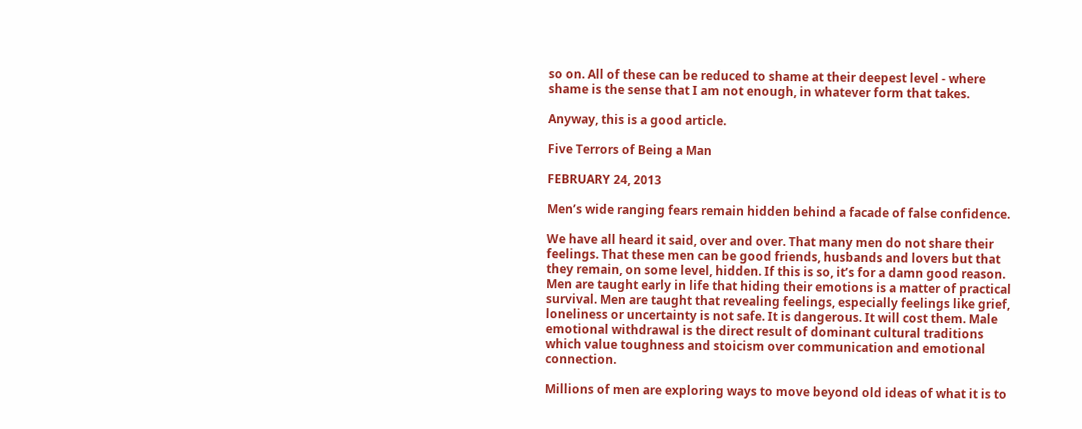so on. All of these can be reduced to shame at their deepest level - where shame is the sense that I am not enough, in whatever form that takes.

Anyway, this is a good article.

Five Terrors of Being a Man

FEBRUARY 24, 2013

Men’s wide ranging fears remain hidden behind a facade of false confidence.

We have all heard it said, over and over. That many men do not share their feelings. That these men can be good friends, husbands and lovers but that they remain, on some level, hidden. If this is so, it’s for a damn good reason. Men are taught early in life that hiding their emotions is a matter of practical survival. Men are taught that revealing feelings, especially feelings like grief, loneliness or uncertainty is not safe. It is dangerous. It will cost them. Male emotional withdrawal is the direct result of dominant cultural traditions which value toughness and stoicism over communication and emotional connection.

Millions of men are exploring ways to move beyond old ideas of what it is to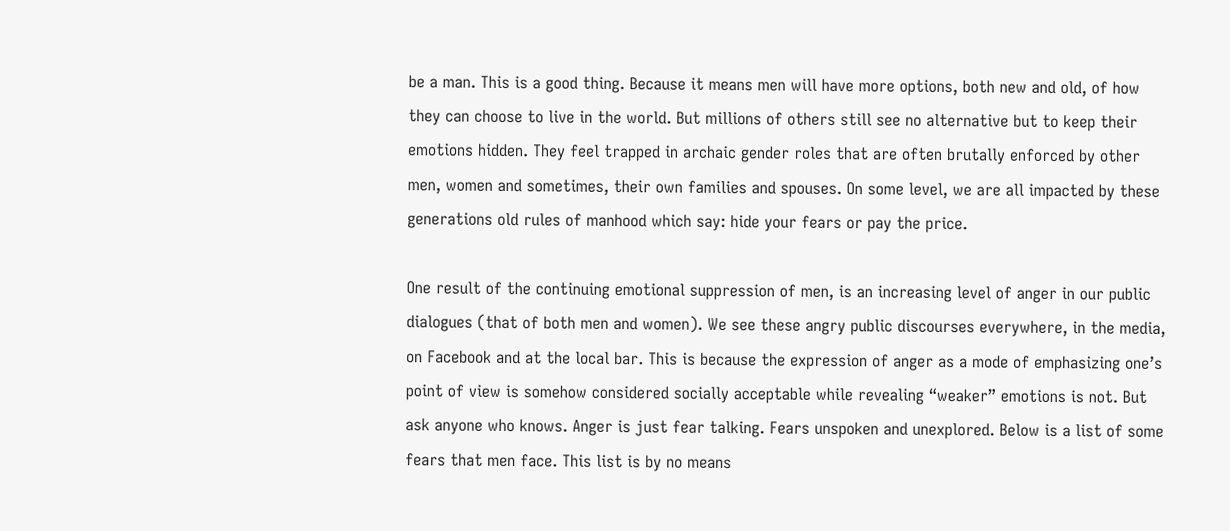be a man. This is a good thing. Because it means men will have more options, both new and old, of how they can choose to live in the world. But millions of others still see no alternative but to keep their emotions hidden. They feel trapped in archaic gender roles that are often brutally enforced by other men, women and sometimes, their own families and spouses. On some level, we are all impacted by these generations old rules of manhood which say: hide your fears or pay the price.

One result of the continuing emotional suppression of men, is an increasing level of anger in our public dialogues (that of both men and women). We see these angry public discourses everywhere, in the media, on Facebook and at the local bar. This is because the expression of anger as a mode of emphasizing one’s point of view is somehow considered socially acceptable while revealing “weaker” emotions is not. But ask anyone who knows. Anger is just fear talking. Fears unspoken and unexplored. Below is a list of some fears that men face. This list is by no means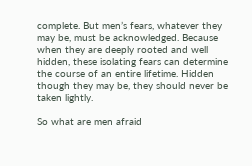complete. But men’s fears, whatever they may be, must be acknowledged. Because when they are deeply rooted and well hidden, these isolating fears can determine the course of an entire lifetime. Hidden though they may be, they should never be taken lightly.

So what are men afraid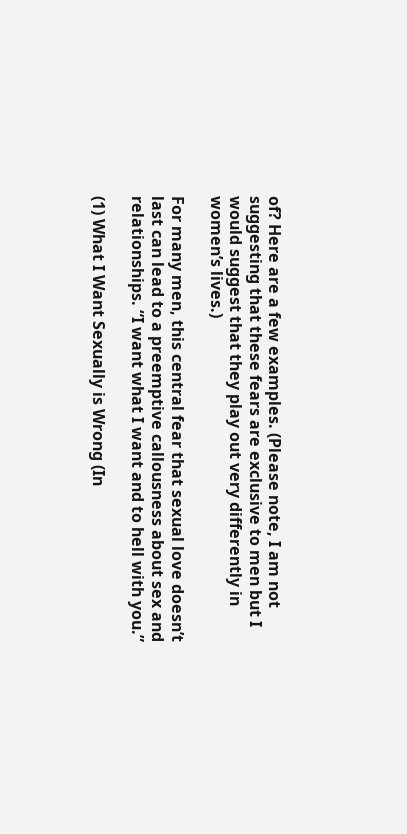of? Here are a few examples. (Please note, I am not suggesting that these fears are exclusive to men but I would suggest that they play out very differently in women’s lives.)

For many men, this central fear that sexual love doesn’t last can lead to a preemptive callousness about sex and relationships. “I want what I want and to hell with you.”

(1) What I Want Sexually is Wrong (In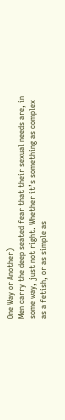One Way or Another)
Men carry the deep seated fear that their sexual needs are, in some way, just not right. Whether it’s something as complex as a fetish, or as simple as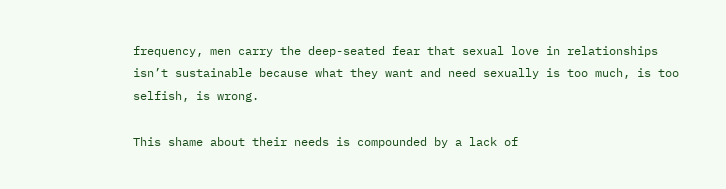frequency, men carry the deep-seated fear that sexual love in relationships isn’t sustainable because what they want and need sexually is too much, is too selfish, is wrong.

This shame about their needs is compounded by a lack of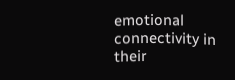emotional connectivity in their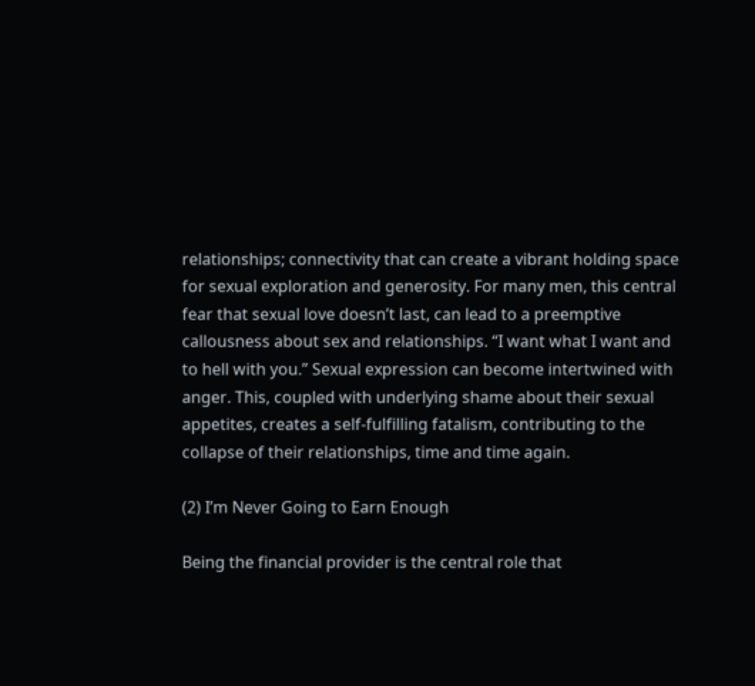relationships; connectivity that can create a vibrant holding space for sexual exploration and generosity. For many men, this central fear that sexual love doesn’t last, can lead to a preemptive callousness about sex and relationships. “I want what I want and to hell with you.” Sexual expression can become intertwined with anger. This, coupled with underlying shame about their sexual appetites, creates a self-fulfilling fatalism, contributing to the collapse of their relationships, time and time again.

(2) I’m Never Going to Earn Enough

Being the financial provider is the central role that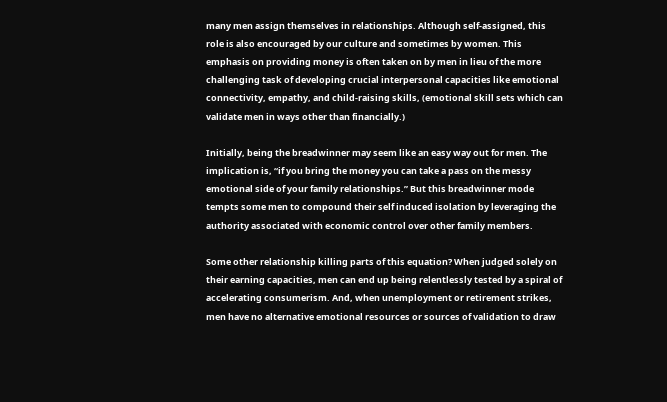many men assign themselves in relationships. Although self-assigned, this role is also encouraged by our culture and sometimes by women. This emphasis on providing money is often taken on by men in lieu of the more challenging task of developing crucial interpersonal capacities like emotional connectivity, empathy, and child-raising skills, (emotional skill sets which can validate men in ways other than financially.)

Initially, being the breadwinner may seem like an easy way out for men. The implication is, “if you bring the money you can take a pass on the messy emotional side of your family relationships.” But this breadwinner mode tempts some men to compound their self induced isolation by leveraging the authority associated with economic control over other family members.

Some other relationship killing parts of this equation? When judged solely on their earning capacities, men can end up being relentlessly tested by a spiral of accelerating consumerism. And, when unemployment or retirement strikes, men have no alternative emotional resources or sources of validation to draw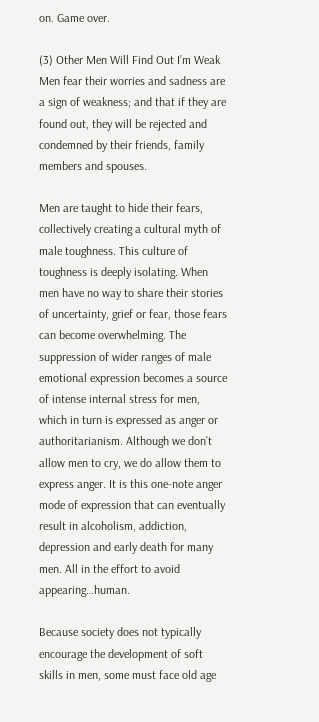on. Game over.

(3) Other Men Will Find Out I’m Weak
Men fear their worries and sadness are a sign of weakness; and that if they are found out, they will be rejected and condemned by their friends, family members and spouses.

Men are taught to hide their fears, collectively creating a cultural myth of male toughness. This culture of toughness is deeply isolating. When men have no way to share their stories of uncertainty, grief or fear, those fears can become overwhelming. The suppression of wider ranges of male emotional expression becomes a source of intense internal stress for men, which in turn is expressed as anger or authoritarianism. Although we don’t allow men to cry, we do allow them to express anger. It is this one-note anger mode of expression that can eventually result in alcoholism, addiction, depression and early death for many men. All in the effort to avoid appearing…human.

Because society does not typically encourage the development of soft skills in men, some must face old age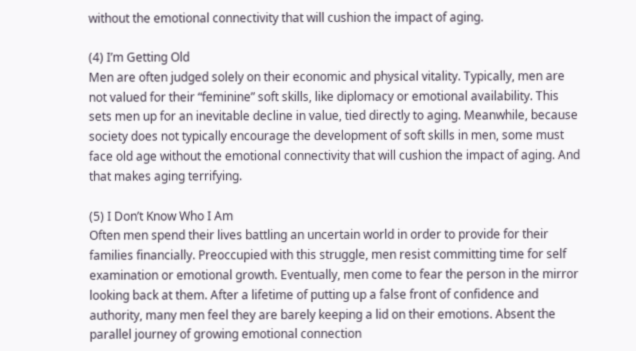without the emotional connectivity that will cushion the impact of aging.

(4) I’m Getting Old
Men are often judged solely on their economic and physical vitality. Typically, men are not valued for their “feminine” soft skills, like diplomacy or emotional availability. This sets men up for an inevitable decline in value, tied directly to aging. Meanwhile, because society does not typically encourage the development of soft skills in men, some must face old age without the emotional connectivity that will cushion the impact of aging. And that makes aging terrifying.

(5) I Don’t Know Who I Am
Often men spend their lives battling an uncertain world in order to provide for their families financially. Preoccupied with this struggle, men resist committing time for self examination or emotional growth. Eventually, men come to fear the person in the mirror looking back at them. After a lifetime of putting up a false front of confidence and authority, many men feel they are barely keeping a lid on their emotions. Absent the parallel journey of growing emotional connection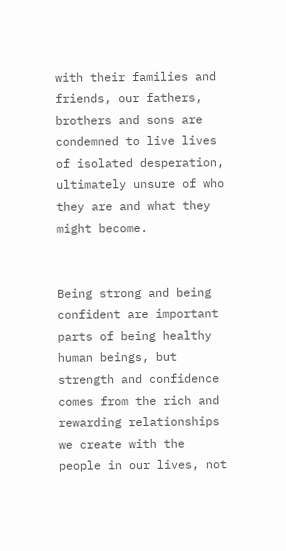with their families and friends, our fathers, brothers and sons are condemned to live lives of isolated desperation, ultimately unsure of who they are and what they might become.


Being strong and being confident are important parts of being healthy human beings, but strength and confidence comes from the rich and rewarding relationships we create with the people in our lives, not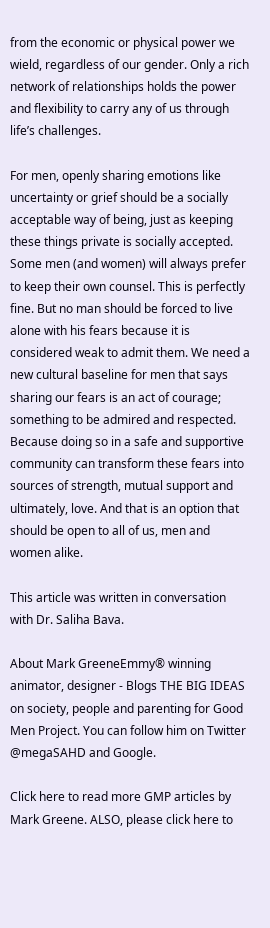from the economic or physical power we wield, regardless of our gender. Only a rich network of relationships holds the power and flexibility to carry any of us through life’s challenges.

For men, openly sharing emotions like uncertainty or grief should be a socially acceptable way of being, just as keeping these things private is socially accepted. Some men (and women) will always prefer to keep their own counsel. This is perfectly fine. But no man should be forced to live alone with his fears because it is considered weak to admit them. We need a new cultural baseline for men that says sharing our fears is an act of courage; something to be admired and respected. Because doing so in a safe and supportive community can transform these fears into sources of strength, mutual support and ultimately, love. And that is an option that should be open to all of us, men and women alike.

This article was written in conversation with Dr. Saliha Bava.

About Mark GreeneEmmy® winning animator, designer - Blogs THE BIG IDEAS on society, people and parenting for Good Men Project. You can follow him on Twitter @megaSAHD and Google.

Click here to read more GMP articles by Mark Greene. ALSO, please click here to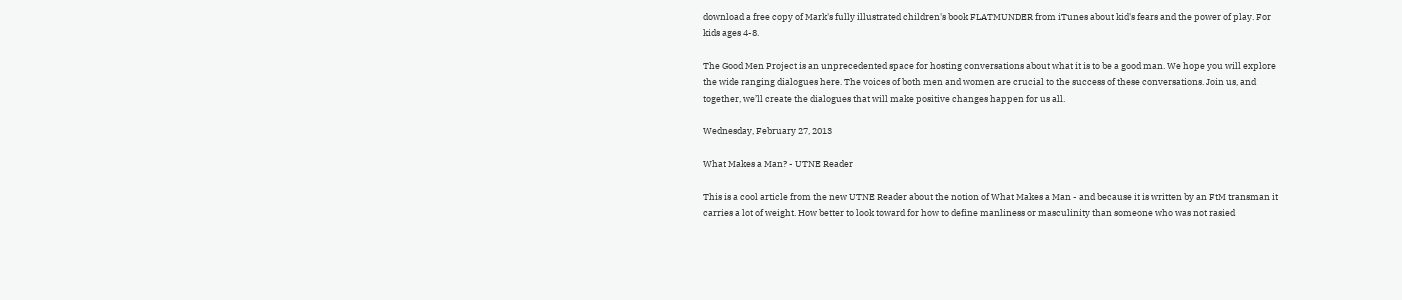download a free copy of Mark's fully illustrated children's book FLATMUNDER from iTunes about kid's fears and the power of play. For kids ages 4-8.

The Good Men Project is an unprecedented space for hosting conversations about what it is to be a good man. We hope you will explore the wide ranging dialogues here. The voices of both men and women are crucial to the success of these conversations. Join us, and together, we’ll create the dialogues that will make positive changes happen for us all.

Wednesday, February 27, 2013

What Makes a Man? - UTNE Reader

This is a cool article from the new UTNE Reader about the notion of What Makes a Man - and because it is written by an FtM transman it carries a lot of weight. How better to look toward for how to define manliness or masculinity than someone who was not rasied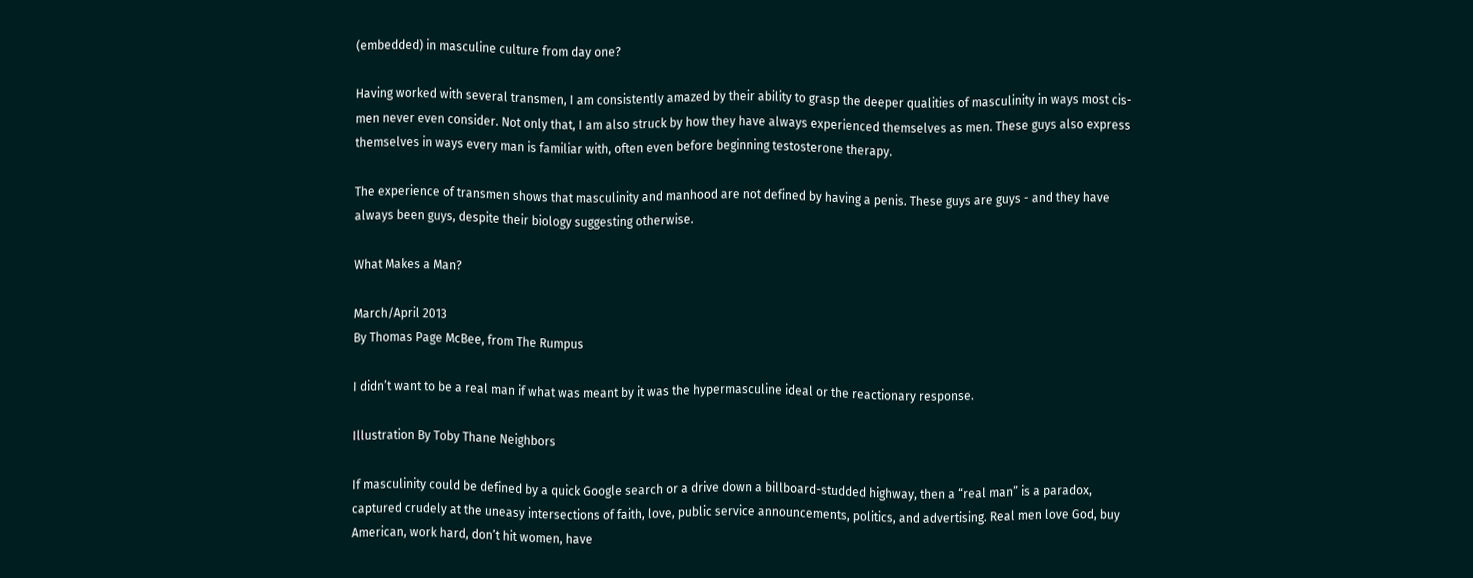(embedded) in masculine culture from day one?

Having worked with several transmen, I am consistently amazed by their ability to grasp the deeper qualities of masculinity in ways most cis-men never even consider. Not only that, I am also struck by how they have always experienced themselves as men. These guys also express themselves in ways every man is familiar with, often even before beginning testosterone therapy.

The experience of transmen shows that masculinity and manhood are not defined by having a penis. These guys are guys - and they have always been guys, despite their biology suggesting otherwise.

What Makes a Man?

March/April 2013
By Thomas Page McBee, from The Rumpus

I didn’t want to be a real man if what was meant by it was the hypermasculine ideal or the reactionary response.

Illustration By Toby Thane Neighbors

If masculinity could be defined by a quick Google search or a drive down a billboard-studded highway, then a “real man” is a paradox, captured crudely at the uneasy intersections of faith, love, public service announcements, politics, and advertising. Real men love God, buy American, work hard, don’t hit women, have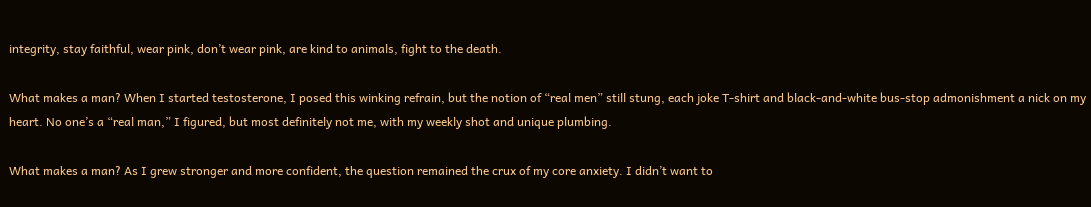integrity, stay faithful, wear pink, don’t wear pink, are kind to animals, fight to the death.

What makes a man? When I started testosterone, I posed this winking refrain, but the notion of “real men” still stung, each joke T-shirt and black-and-white bus-stop admonishment a nick on my heart. No one’s a “real man,” I figured, but most definitely not me, with my weekly shot and unique plumbing.

What makes a man? As I grew stronger and more confident, the question remained the crux of my core anxiety. I didn’t want to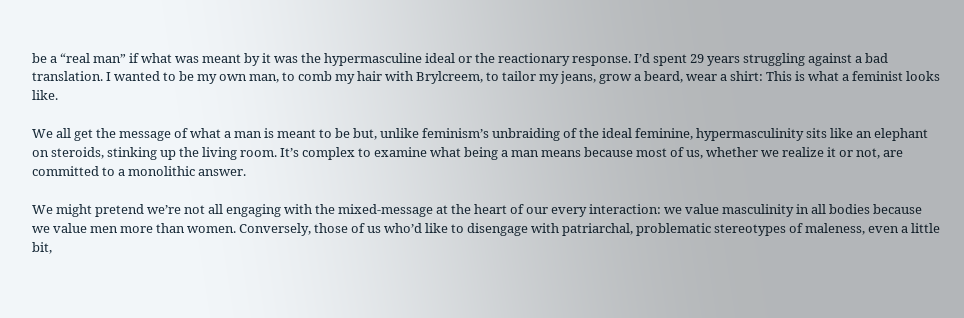be a “real man” if what was meant by it was the hypermasculine ideal or the reactionary response. I’d spent 29 years struggling against a bad translation. I wanted to be my own man, to comb my hair with Brylcreem, to tailor my jeans, grow a beard, wear a shirt: This is what a feminist looks like.

We all get the message of what a man is meant to be but, unlike feminism’s unbraiding of the ideal feminine, hypermasculinity sits like an elephant on steroids, stinking up the living room. It’s complex to examine what being a man means because most of us, whether we realize it or not, are committed to a monolithic answer.

We might pretend we’re not all engaging with the mixed-message at the heart of our every interaction: we value masculinity in all bodies because we value men more than women. Conversely, those of us who’d like to disengage with patriarchal, problematic stereotypes of maleness, even a little bit,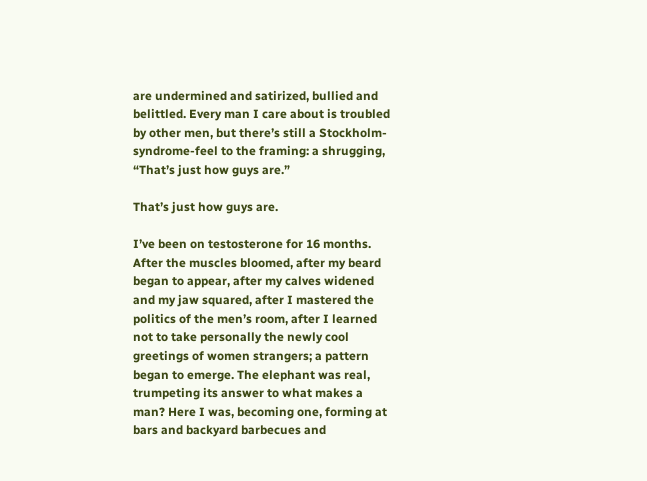are undermined and satirized, bullied and belittled. Every man I care about is troubled by other men, but there’s still a Stockholm-syndrome-feel to the framing: a shrugging, “That’s just how guys are.”

That’s just how guys are.

I’ve been on testosterone for 16 months. After the muscles bloomed, after my beard began to appear, after my calves widened and my jaw squared, after I mastered the politics of the men’s room, after I learned not to take personally the newly cool greetings of women strangers; a pattern began to emerge. The elephant was real, trumpeting its answer to what makes a man? Here I was, becoming one, forming at bars and backyard barbecues and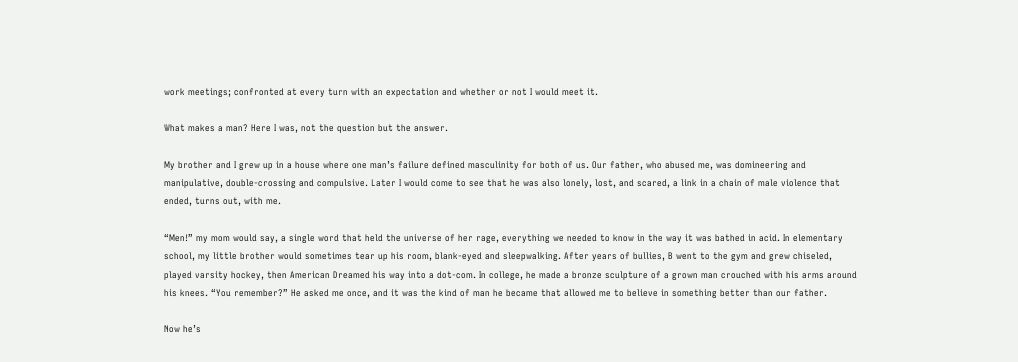work meetings; confronted at every turn with an expectation and whether or not I would meet it.

What makes a man? Here I was, not the question but the answer.

My brother and I grew up in a house where one man’s failure defined masculinity for both of us. Our father, who abused me, was domineering and manipulative, double-crossing and compulsive. Later I would come to see that he was also lonely, lost, and scared, a link in a chain of male violence that ended, turns out, with me.

“Men!” my mom would say, a single word that held the universe of her rage, everything we needed to know in the way it was bathed in acid. In elementary school, my little brother would sometimes tear up his room, blank-eyed and sleepwalking. After years of bullies, B went to the gym and grew chiseled, played varsity hockey, then American Dreamed his way into a dot-com. In college, he made a bronze sculpture of a grown man crouched with his arms around his knees. “You remember?” He asked me once, and it was the kind of man he became that allowed me to believe in something better than our father.

Now he’s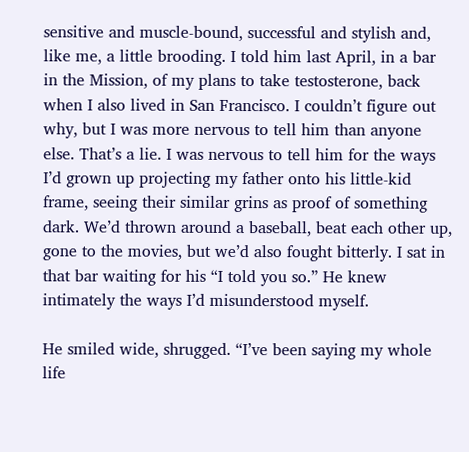sensitive and muscle-bound, successful and stylish and, like me, a little brooding. I told him last April, in a bar in the Mission, of my plans to take testosterone, back when I also lived in San Francisco. I couldn’t figure out why, but I was more nervous to tell him than anyone else. That’s a lie. I was nervous to tell him for the ways I’d grown up projecting my father onto his little-kid frame, seeing their similar grins as proof of something dark. We’d thrown around a baseball, beat each other up, gone to the movies, but we’d also fought bitterly. I sat in that bar waiting for his “I told you so.” He knew intimately the ways I’d misunderstood myself.

He smiled wide, shrugged. “I’ve been saying my whole life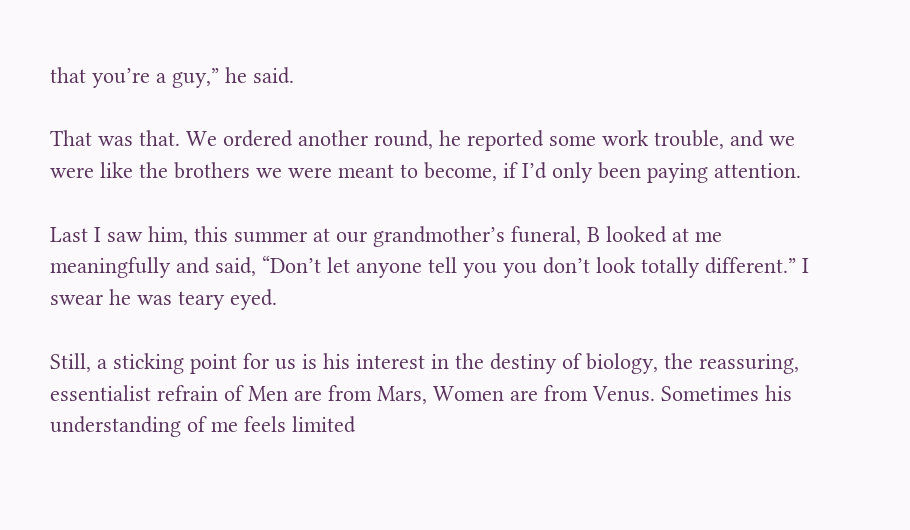that you’re a guy,” he said.

That was that. We ordered another round, he reported some work trouble, and we were like the brothers we were meant to become, if I’d only been paying attention.

Last I saw him, this summer at our grandmother’s funeral, B looked at me meaningfully and said, “Don’t let anyone tell you you don’t look totally different.” I swear he was teary eyed.

Still, a sticking point for us is his interest in the destiny of biology, the reassuring, essentialist refrain of Men are from Mars, Women are from Venus. Sometimes his understanding of me feels limited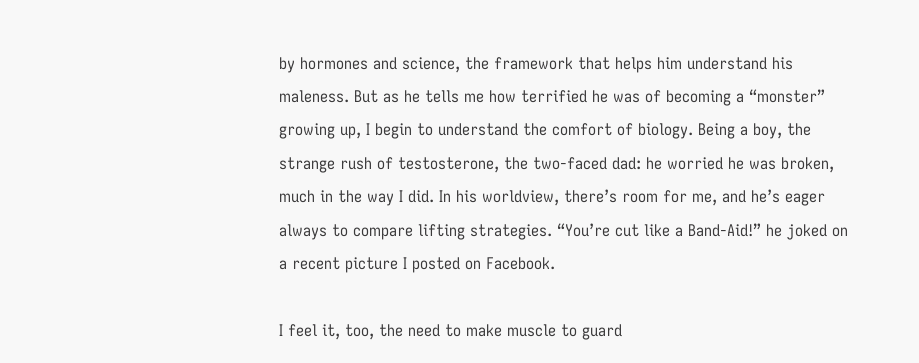by hormones and science, the framework that helps him understand his maleness. But as he tells me how terrified he was of becoming a “monster” growing up, I begin to understand the comfort of biology. Being a boy, the strange rush of testosterone, the two-faced dad: he worried he was broken, much in the way I did. In his worldview, there’s room for me, and he’s eager always to compare lifting strategies. “You’re cut like a Band-Aid!” he joked on a recent picture I posted on Facebook.

I feel it, too, the need to make muscle to guard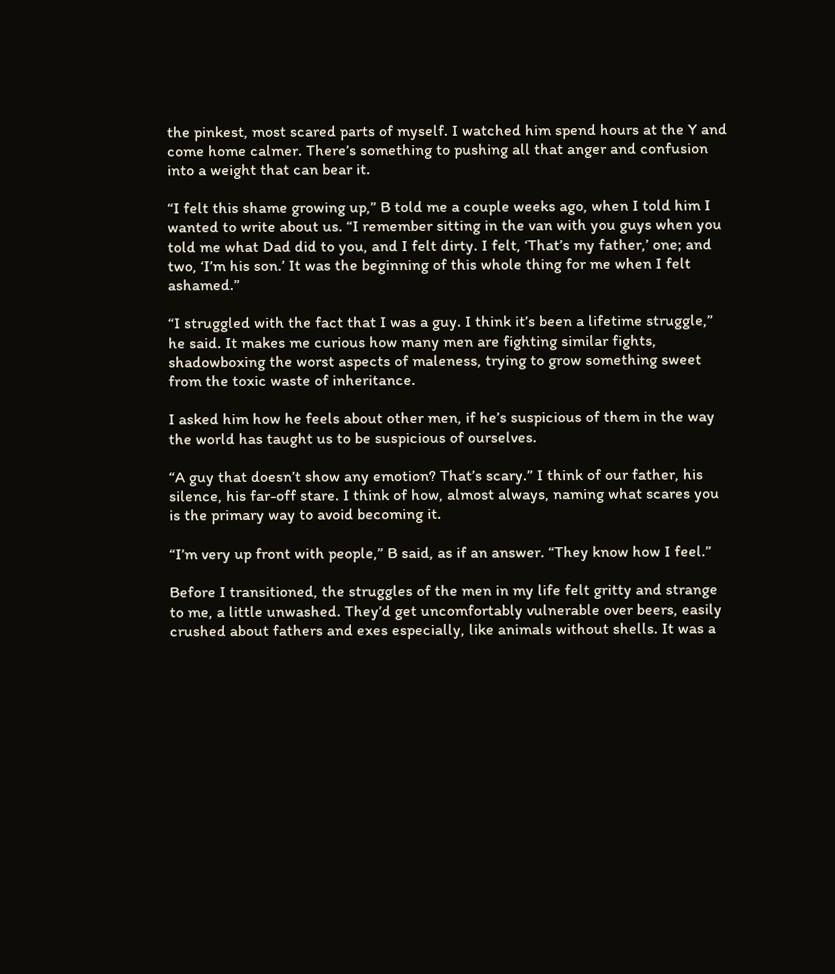the pinkest, most scared parts of myself. I watched him spend hours at the Y and come home calmer. There’s something to pushing all that anger and confusion into a weight that can bear it.

“I felt this shame growing up,” B told me a couple weeks ago, when I told him I wanted to write about us. “I remember sitting in the van with you guys when you told me what Dad did to you, and I felt dirty. I felt, ‘That’s my father,’ one; and two, ‘I’m his son.’ It was the beginning of this whole thing for me when I felt ashamed.”

“I struggled with the fact that I was a guy. I think it’s been a lifetime struggle,” he said. It makes me curious how many men are fighting similar fights, shadowboxing the worst aspects of maleness, trying to grow something sweet from the toxic waste of inheritance.

I asked him how he feels about other men, if he’s suspicious of them in the way the world has taught us to be suspicious of ourselves.

“A guy that doesn’t show any emotion? That’s scary.” I think of our father, his silence, his far-off stare. I think of how, almost always, naming what scares you is the primary way to avoid becoming it.

“I’m very up front with people,” B said, as if an answer. “They know how I feel.”

Before I transitioned, the struggles of the men in my life felt gritty and strange to me, a little unwashed. They’d get uncomfortably vulnerable over beers, easily crushed about fathers and exes especially, like animals without shells. It was a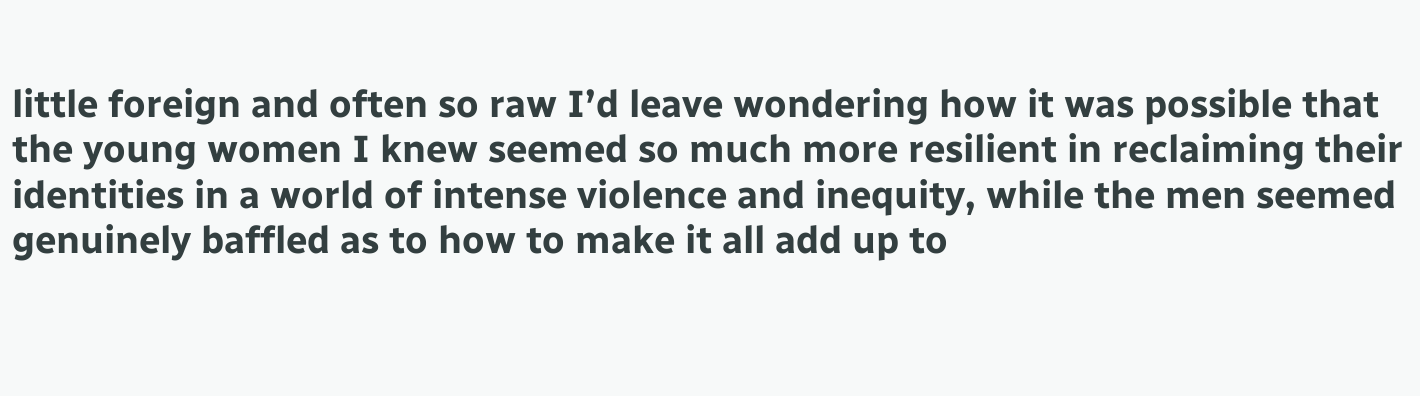little foreign and often so raw I’d leave wondering how it was possible that the young women I knew seemed so much more resilient in reclaiming their identities in a world of intense violence and inequity, while the men seemed genuinely baffled as to how to make it all add up to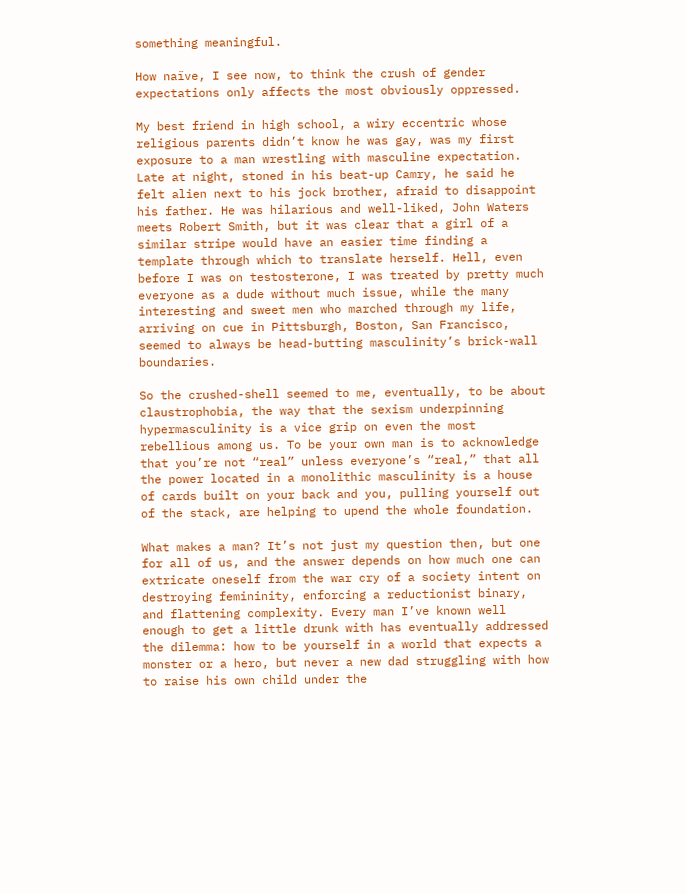something meaningful.

How naïve, I see now, to think the crush of gender expectations only affects the most obviously oppressed.

My best friend in high school, a wiry eccentric whose religious parents didn’t know he was gay, was my first exposure to a man wrestling with masculine expectation. Late at night, stoned in his beat-up Camry, he said he felt alien next to his jock brother, afraid to disappoint his father. He was hilarious and well-liked, John Waters meets Robert Smith, but it was clear that a girl of a similar stripe would have an easier time finding a template through which to translate herself. Hell, even before I was on testosterone, I was treated by pretty much everyone as a dude without much issue, while the many interesting and sweet men who marched through my life, arriving on cue in Pittsburgh, Boston, San Francisco, seemed to always be head-butting masculinity’s brick-wall boundaries.

So the crushed-shell seemed to me, eventually, to be about claustrophobia, the way that the sexism underpinning hypermasculinity is a vice grip on even the most rebellious among us. To be your own man is to acknowledge that you’re not “real” unless everyone’s “real,” that all the power located in a monolithic masculinity is a house of cards built on your back and you, pulling yourself out of the stack, are helping to upend the whole foundation.

What makes a man? It’s not just my question then, but one for all of us, and the answer depends on how much one can extricate oneself from the war cry of a society intent on destroying femininity, enforcing a reductionist binary, and flattening complexity. Every man I’ve known well enough to get a little drunk with has eventually addressed the dilemma: how to be yourself in a world that expects a monster or a hero, but never a new dad struggling with how to raise his own child under the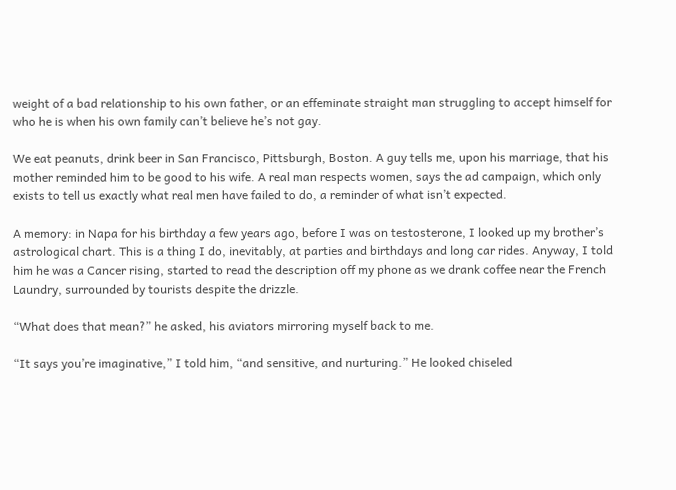weight of a bad relationship to his own father, or an effeminate straight man struggling to accept himself for who he is when his own family can’t believe he’s not gay.

We eat peanuts, drink beer in San Francisco, Pittsburgh, Boston. A guy tells me, upon his marriage, that his mother reminded him to be good to his wife. A real man respects women, says the ad campaign, which only exists to tell us exactly what real men have failed to do, a reminder of what isn’t expected.

A memory: in Napa for his birthday a few years ago, before I was on testosterone, I looked up my brother’s astrological chart. This is a thing I do, inevitably, at parties and birthdays and long car rides. Anyway, I told him he was a Cancer rising, started to read the description off my phone as we drank coffee near the French Laundry, surrounded by tourists despite the drizzle.

“What does that mean?” he asked, his aviators mirroring myself back to me.

“It says you’re imaginative,” I told him, “and sensitive, and nurturing.” He looked chiseled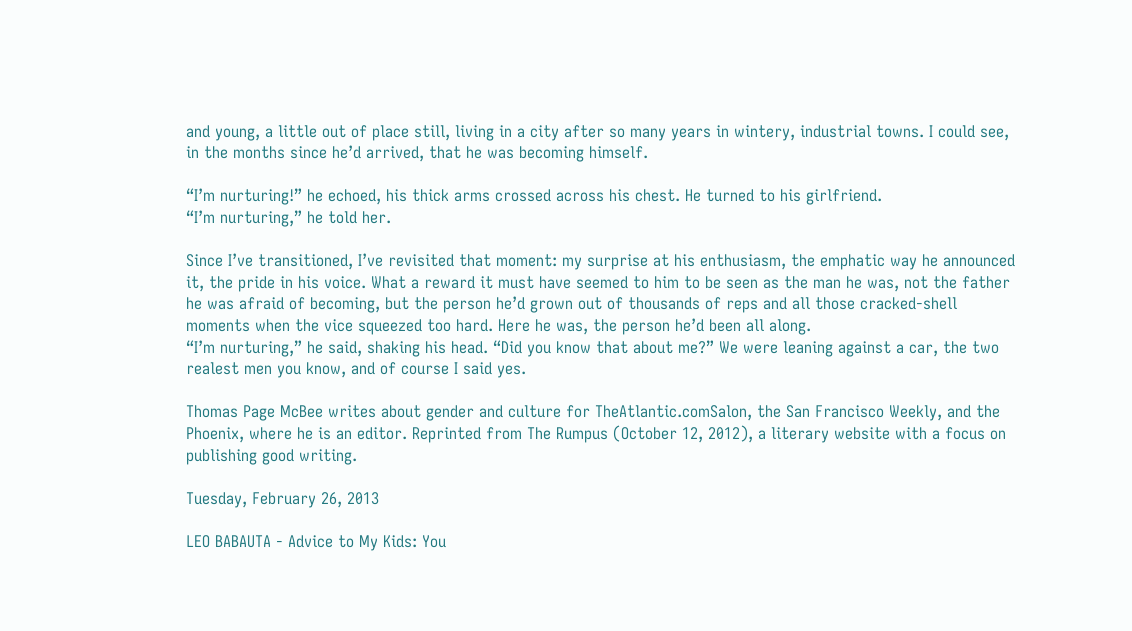and young, a little out of place still, living in a city after so many years in wintery, industrial towns. I could see, in the months since he’d arrived, that he was becoming himself.

“I’m nurturing!” he echoed, his thick arms crossed across his chest. He turned to his girlfriend.
“I’m nurturing,” he told her.

Since I’ve transitioned, I’ve revisited that moment: my surprise at his enthusiasm, the emphatic way he announced it, the pride in his voice. What a reward it must have seemed to him to be seen as the man he was, not the father he was afraid of becoming, but the person he’d grown out of thousands of reps and all those cracked-shell moments when the vice squeezed too hard. Here he was, the person he’d been all along.
“I’m nurturing,” he said, shaking his head. “Did you know that about me?” We were leaning against a car, the two realest men you know, and of course I said yes.

Thomas Page McBee writes about gender and culture for TheAtlantic.comSalon, the San Francisco Weekly, and the Phoenix, where he is an editor. Reprinted from The Rumpus (October 12, 2012), a literary website with a focus on publishing good writing.

Tuesday, February 26, 2013

LEO BABAUTA - Advice to My Kids: You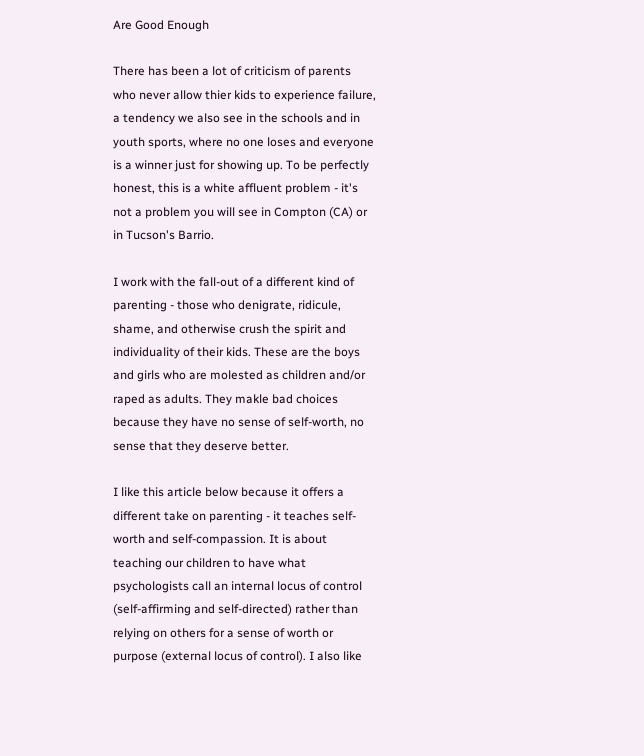Are Good Enough

There has been a lot of criticism of parents who never allow thier kids to experience failure, a tendency we also see in the schools and in youth sports, where no one loses and everyone is a winner just for showing up. To be perfectly honest, this is a white affluent problem - it's not a problem you will see in Compton (CA) or in Tucson's Barrio.

I work with the fall-out of a different kind of parenting - those who denigrate, ridicule, shame, and otherwise crush the spirit and individuality of their kids. These are the boys and girls who are molested as children and/or raped as adults. They makle bad choices because they have no sense of self-worth, no sense that they deserve better.

I like this article below because it offers a different take on parenting - it teaches self-worth and self-compassion. It is about teaching our children to have what psychologists call an internal locus of control (self-affirming and self-directed) rather than relying on others for a sense of worth or purpose (external locus of control). I also like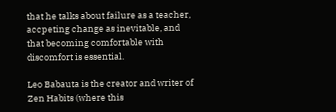that he talks about failure as a teacher, accpeting change as inevitable, and that becoming comfortable with discomfort is essential.

Leo Babauta is the creator and writer of Zen Habits (where this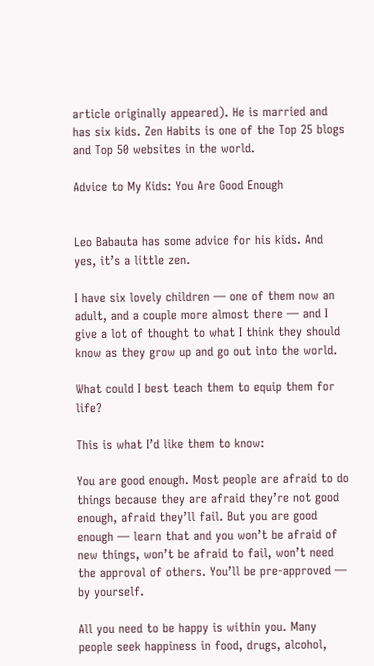article originally appeared). He is married and has six kids. Zen Habits is one of the Top 25 blogs and Top 50 websites in the world.

Advice to My Kids: You Are Good Enough


Leo Babauta has some advice for his kids. And yes, it’s a little zen.

I have six lovely children — one of them now an adult, and a couple more almost there — and I give a lot of thought to what I think they should know as they grow up and go out into the world.

What could I best teach them to equip them for life?

This is what I’d like them to know:

You are good enough. Most people are afraid to do things because they are afraid they’re not good enough, afraid they’ll fail. But you are good enough — learn that and you won’t be afraid of new things, won’t be afraid to fail, won’t need the approval of others. You’ll be pre-approved — by yourself.

All you need to be happy is within you. Many people seek happiness in food, drugs, alcohol,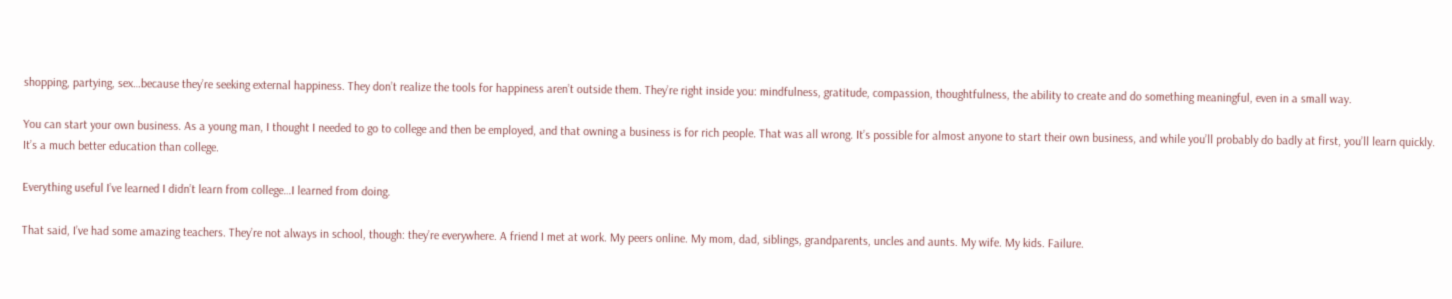shopping, partying, sex…because they’re seeking external happiness. They don’t realize the tools for happiness aren’t outside them. They’re right inside you: mindfulness, gratitude, compassion, thoughtfulness, the ability to create and do something meaningful, even in a small way.

You can start your own business. As a young man, I thought I needed to go to college and then be employed, and that owning a business is for rich people. That was all wrong. It’s possible for almost anyone to start their own business, and while you’ll probably do badly at first, you’ll learn quickly. It’s a much better education than college.

Everything useful I’ve learned I didn’t learn from college…I learned from doing.

That said, I’ve had some amazing teachers. They’re not always in school, though: they’re everywhere. A friend I met at work. My peers online. My mom, dad, siblings, grandparents, uncles and aunts. My wife. My kids. Failure.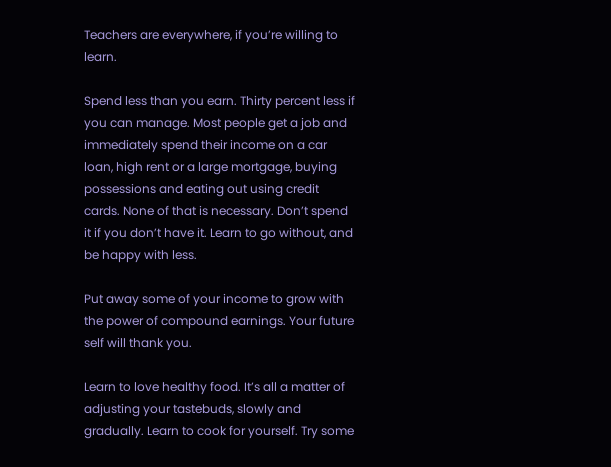Teachers are everywhere, if you’re willing to learn.

Spend less than you earn. Thirty percent less if you can manage. Most people get a job and immediately spend their income on a car loan, high rent or a large mortgage, buying possessions and eating out using credit cards. None of that is necessary. Don’t spend it if you don’t have it. Learn to go without, and be happy with less.

Put away some of your income to grow with the power of compound earnings. Your future self will thank you.

Learn to love healthy food. It’s all a matter of adjusting your tastebuds, slowly and gradually. Learn to cook for yourself. Try some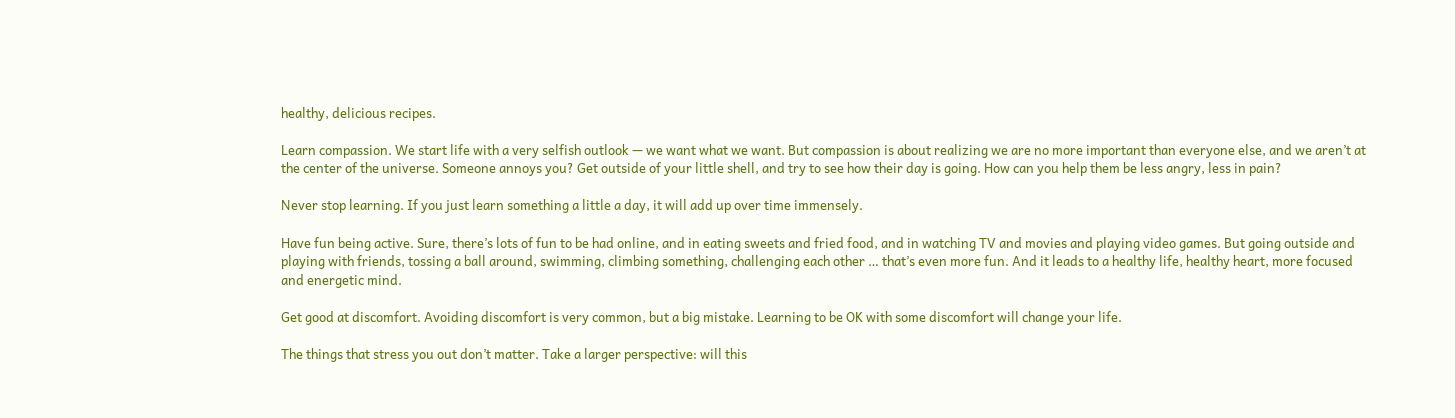healthy, delicious recipes.

Learn compassion. We start life with a very selfish outlook — we want what we want. But compassion is about realizing we are no more important than everyone else, and we aren’t at the center of the universe. Someone annoys you? Get outside of your little shell, and try to see how their day is going. How can you help them be less angry, less in pain?

Never stop learning. If you just learn something a little a day, it will add up over time immensely.

Have fun being active. Sure, there’s lots of fun to be had online, and in eating sweets and fried food, and in watching TV and movies and playing video games. But going outside and playing with friends, tossing a ball around, swimming, climbing something, challenging each other … that’s even more fun. And it leads to a healthy life, healthy heart, more focused and energetic mind.

Get good at discomfort. Avoiding discomfort is very common, but a big mistake. Learning to be OK with some discomfort will change your life.

The things that stress you out don’t matter. Take a larger perspective: will this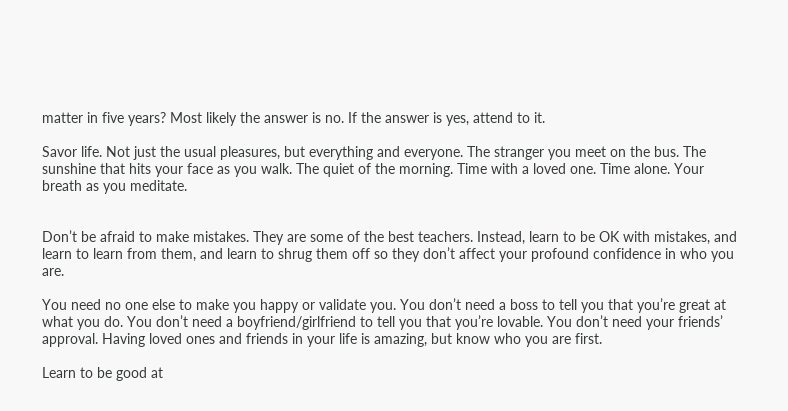matter in five years? Most likely the answer is no. If the answer is yes, attend to it.

Savor life. Not just the usual pleasures, but everything and everyone. The stranger you meet on the bus. The sunshine that hits your face as you walk. The quiet of the morning. Time with a loved one. Time alone. Your breath as you meditate.


Don’t be afraid to make mistakes. They are some of the best teachers. Instead, learn to be OK with mistakes, and learn to learn from them, and learn to shrug them off so they don’t affect your profound confidence in who you are.

You need no one else to make you happy or validate you. You don’t need a boss to tell you that you’re great at what you do. You don’t need a boyfriend/girlfriend to tell you that you’re lovable. You don’t need your friends’ approval. Having loved ones and friends in your life is amazing, but know who you are first.

Learn to be good at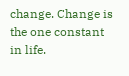change. Change is the one constant in life.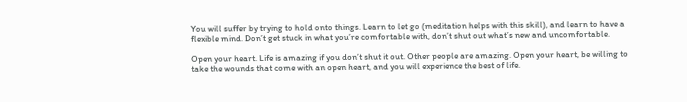You will suffer by trying to hold onto things. Learn to let go (meditation helps with this skill), and learn to have a flexible mind. Don’t get stuck in what you’re comfortable with, don’t shut out what’s new and uncomfortable.

Open your heart. Life is amazing if you don’t shut it out. Other people are amazing. Open your heart, be willing to take the wounds that come with an open heart, and you will experience the best of life.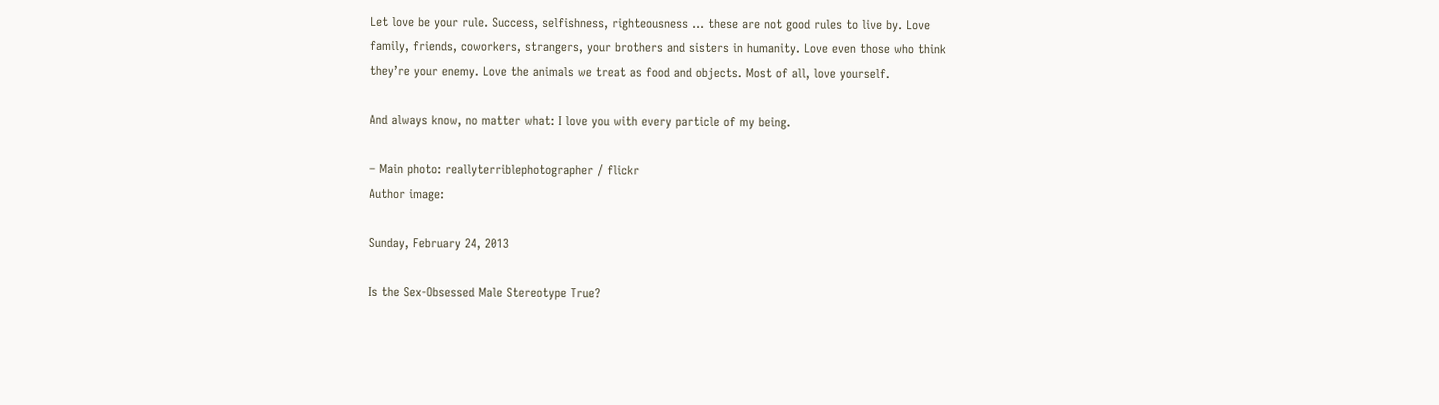Let love be your rule. Success, selfishness, righteousness … these are not good rules to live by. Love family, friends, coworkers, strangers, your brothers and sisters in humanity. Love even those who think they’re your enemy. Love the animals we treat as food and objects. Most of all, love yourself.

And always know, no matter what: I love you with every particle of my being.

– Main photo: reallyterriblephotographer / flickr
Author image:

Sunday, February 24, 2013

Is the Sex-Obsessed Male Stereotype True?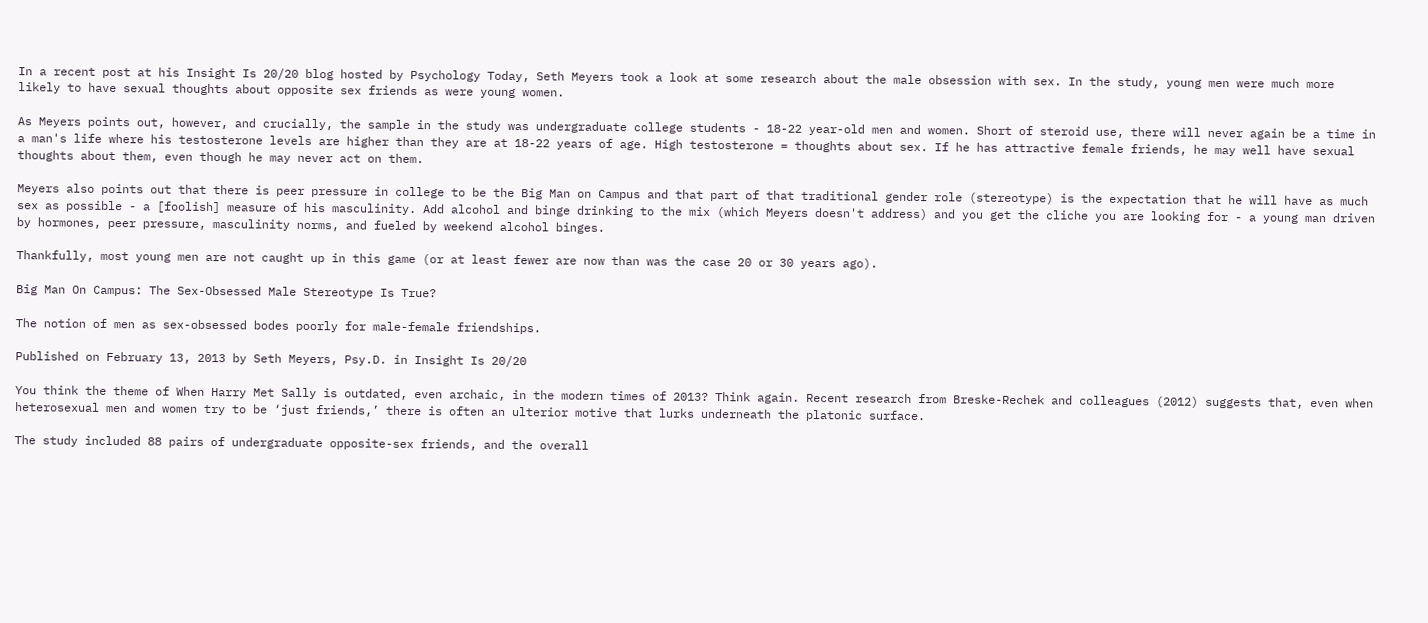In a recent post at his Insight Is 20/20 blog hosted by Psychology Today, Seth Meyers took a look at some research about the male obsession with sex. In the study, young men were much more likely to have sexual thoughts about opposite sex friends as were young women.

As Meyers points out, however, and crucially, the sample in the study was undergraduate college students - 18-22 year-old men and women. Short of steroid use, there will never again be a time in a man's life where his testosterone levels are higher than they are at 18-22 years of age. High testosterone = thoughts about sex. If he has attractive female friends, he may well have sexual thoughts about them, even though he may never act on them.

Meyers also points out that there is peer pressure in college to be the Big Man on Campus and that part of that traditional gender role (stereotype) is the expectation that he will have as much sex as possible - a [foolish] measure of his masculinity. Add alcohol and binge drinking to the mix (which Meyers doesn't address) and you get the cliche you are looking for - a young man driven by hormones, peer pressure, masculinity norms, and fueled by weekend alcohol binges.

Thankfully, most young men are not caught up in this game (or at least fewer are now than was the case 20 or 30 years ago).

Big Man On Campus: The Sex-Obsessed Male Stereotype Is True?

The notion of men as sex-obsessed bodes poorly for male-female friendships.

Published on February 13, 2013 by Seth Meyers, Psy.D. in Insight Is 20/20

You think the theme of When Harry Met Sally is outdated, even archaic, in the modern times of 2013? Think again. Recent research from Breske-Rechek and colleagues (2012) suggests that, even when heterosexual men and women try to be ‘just friends,’ there is often an ulterior motive that lurks underneath the platonic surface.

The study included 88 pairs of undergraduate opposite-sex friends, and the overall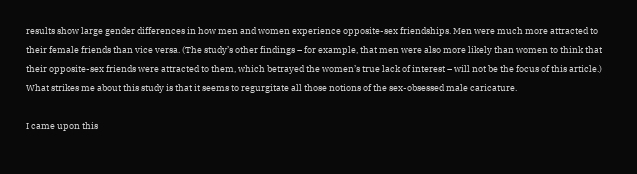results show large gender differences in how men and women experience opposite-sex friendships. Men were much more attracted to their female friends than vice versa. (The study’s other findings – for example, that men were also more likely than women to think that their opposite-sex friends were attracted to them, which betrayed the women’s true lack of interest – will not be the focus of this article.) What strikes me about this study is that it seems to regurgitate all those notions of the sex-obsessed male caricature.

I came upon this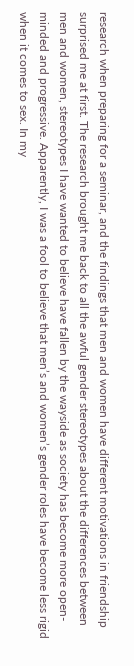research when preparing for a seminar, and the findings that men and women have different motivations in friendship surprised me at first. The research brought me back to all the awful gender stereotypes about the differences between men and women, stereotypes I have wanted to believe have fallen by the wayside as society has become more open-minded and progressive. Apparently, I was a fool to believe that men’s and women’s gender roles have become less rigid when it comes to sex. In my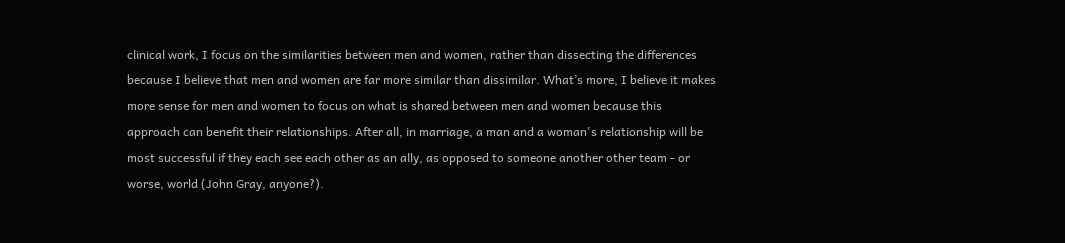clinical work, I focus on the similarities between men and women, rather than dissecting the differences because I believe that men and women are far more similar than dissimilar. What’s more, I believe it makes more sense for men and women to focus on what is shared between men and women because this approach can benefit their relationships. After all, in marriage, a man and a woman's relationship will be most successful if they each see each other as an ally, as opposed to someone another other team - or worse, world (John Gray, anyone?).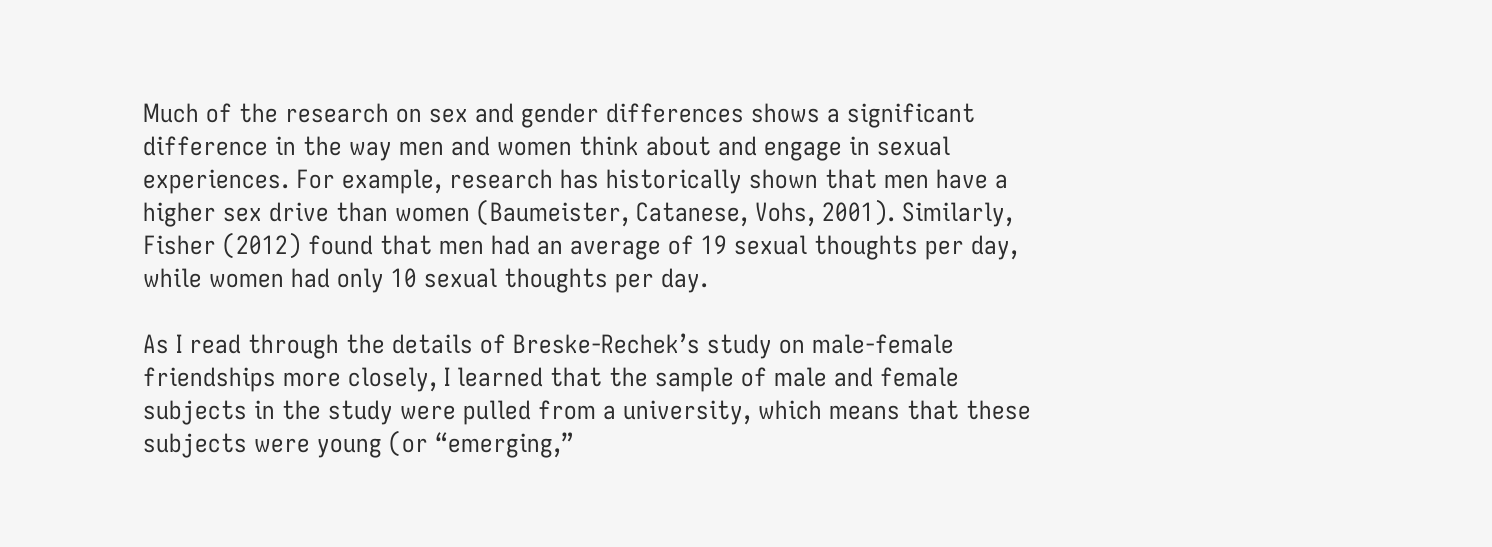Much of the research on sex and gender differences shows a significant difference in the way men and women think about and engage in sexual experiences. For example, research has historically shown that men have a higher sex drive than women (Baumeister, Catanese, Vohs, 2001). Similarly, Fisher (2012) found that men had an average of 19 sexual thoughts per day, while women had only 10 sexual thoughts per day.

As I read through the details of Breske-Rechek’s study on male-female friendships more closely, I learned that the sample of male and female subjects in the study were pulled from a university, which means that these subjects were young (or “emerging,”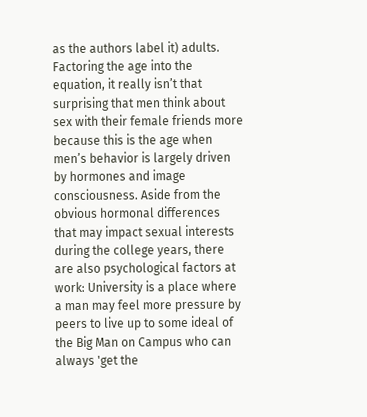as the authors label it) adults. Factoring the age into the equation, it really isn’t that surprising that men think about sex with their female friends more because this is the age when men’s behavior is largely driven by hormones and image consciousness. Aside from the obvious hormonal differences that may impact sexual interests during the college years, there are also psychological factors at work: University is a place where a man may feel more pressure by peers to live up to some ideal of the Big Man on Campus who can always 'get the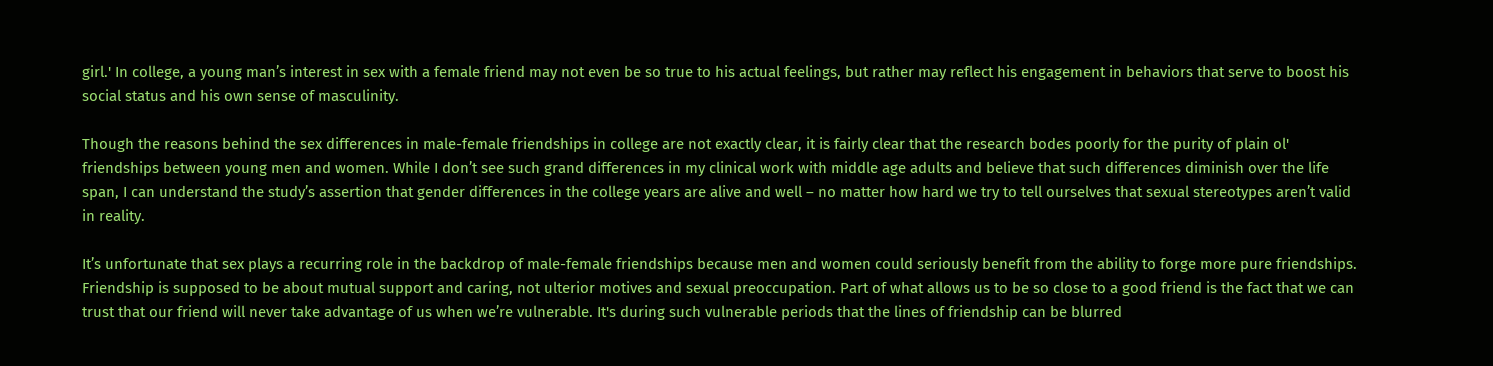girl.' In college, a young man’s interest in sex with a female friend may not even be so true to his actual feelings, but rather may reflect his engagement in behaviors that serve to boost his social status and his own sense of masculinity.

Though the reasons behind the sex differences in male-female friendships in college are not exactly clear, it is fairly clear that the research bodes poorly for the purity of plain ol' friendships between young men and women. While I don’t see such grand differences in my clinical work with middle age adults and believe that such differences diminish over the life span, I can understand the study’s assertion that gender differences in the college years are alive and well – no matter how hard we try to tell ourselves that sexual stereotypes aren’t valid in reality.

It’s unfortunate that sex plays a recurring role in the backdrop of male-female friendships because men and women could seriously benefit from the ability to forge more pure friendships. Friendship is supposed to be about mutual support and caring, not ulterior motives and sexual preoccupation. Part of what allows us to be so close to a good friend is the fact that we can trust that our friend will never take advantage of us when we’re vulnerable. It's during such vulnerable periods that the lines of friendship can be blurred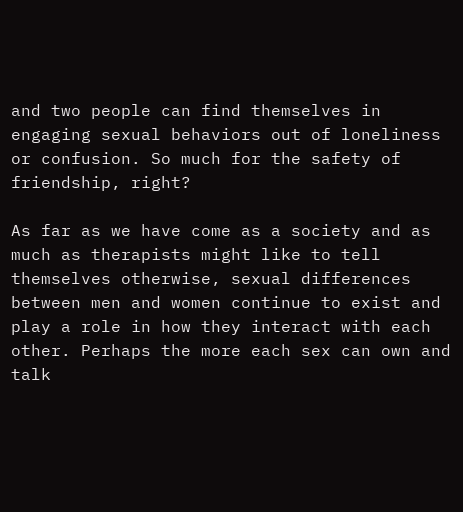and two people can find themselves in engaging sexual behaviors out of loneliness or confusion. So much for the safety of friendship, right?

As far as we have come as a society and as much as therapists might like to tell themselves otherwise, sexual differences between men and women continue to exist and play a role in how they interact with each other. Perhaps the more each sex can own and talk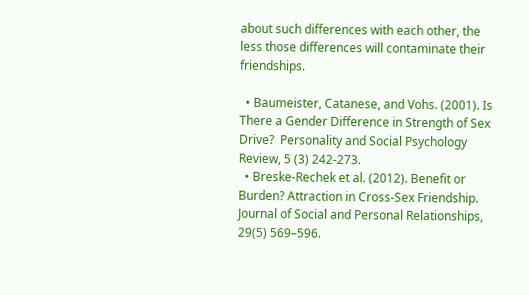about such differences with each other, the less those differences will contaminate their friendships.

  • Baumeister, Catanese, and Vohs. (2001). Is There a Gender Difference in Strength of Sex Drive?  Personality and Social Psychology Review, 5 (3) 242-273.
  • Breske-Rechek et al. (2012). Benefit or Burden? Attraction in Cross-Sex Friendship. Journal of Social and Personal Relationships, 29(5) 569–596.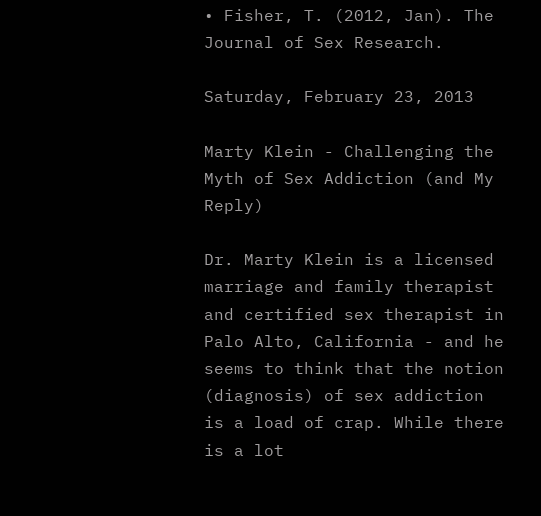• Fisher, T. (2012, Jan). The Journal of Sex Research.

Saturday, February 23, 2013

Marty Klein - Challenging the Myth of Sex Addiction (and My Reply)

Dr. Marty Klein is a licensed marriage and family therapist and certified sex therapist in Palo Alto, California - and he seems to think that the notion (diagnosis) of sex addiction is a load of crap. While there is a lot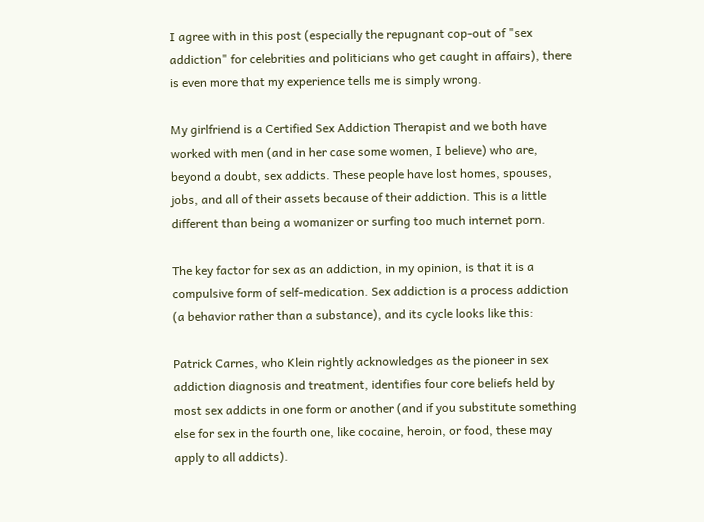I agree with in this post (especially the repugnant cop-out of "sex addiction" for celebrities and politicians who get caught in affairs), there is even more that my experience tells me is simply wrong.

My girlfriend is a Certified Sex Addiction Therapist and we both have worked with men (and in her case some women, I believe) who are, beyond a doubt, sex addicts. These people have lost homes, spouses, jobs, and all of their assets because of their addiction. This is a little different than being a womanizer or surfing too much internet porn.

The key factor for sex as an addiction, in my opinion, is that it is a compulsive form of self-medication. Sex addiction is a process addiction (a behavior rather than a substance), and its cycle looks like this:

Patrick Carnes, who Klein rightly acknowledges as the pioneer in sex addiction diagnosis and treatment, identifies four core beliefs held by most sex addicts in one form or another (and if you substitute something else for sex in the fourth one, like cocaine, heroin, or food, these may apply to all addicts).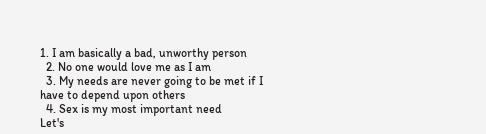1. I am basically a bad, unworthy person
  2. No one would love me as I am
  3. My needs are never going to be met if I have to depend upon others
  4. Sex is my most important need
Let's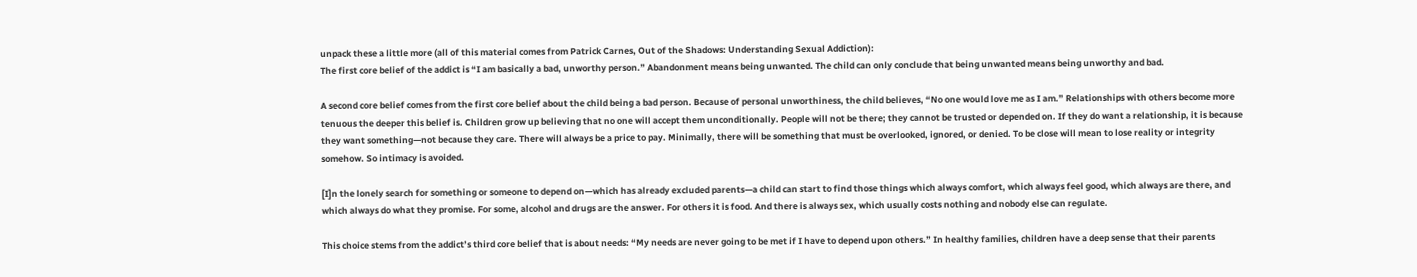unpack these a little more (all of this material comes from Patrick Carnes, Out of the Shadows: Understanding Sexual Addiction):
The first core belief of the addict is “I am basically a bad, unworthy person.” Abandonment means being unwanted. The child can only conclude that being unwanted means being unworthy and bad.

A second core belief comes from the first core belief about the child being a bad person. Because of personal unworthiness, the child believes, “No one would love me as I am.” Relationships with others become more tenuous the deeper this belief is. Children grow up believing that no one will accept them unconditionally. People will not be there; they cannot be trusted or depended on. If they do want a relationship, it is because they want something—not because they care. There will always be a price to pay. Minimally, there will be something that must be overlooked, ignored, or denied. To be close will mean to lose reality or integrity somehow. So intimacy is avoided.

[I]n the lonely search for something or someone to depend on—which has already excluded parents—a child can start to find those things which always comfort, which always feel good, which always are there, and which always do what they promise. For some, alcohol and drugs are the answer. For others it is food. And there is always sex, which usually costs nothing and nobody else can regulate.

This choice stems from the addict’s third core belief that is about needs: “My needs are never going to be met if I have to depend upon others.” In healthy families, children have a deep sense that their parents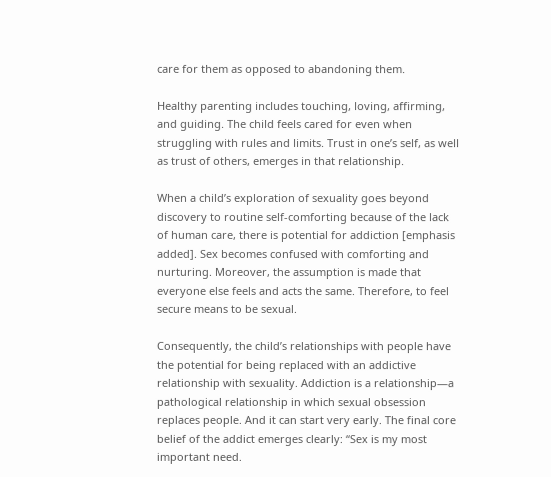care for them as opposed to abandoning them.

Healthy parenting includes touching, loving, affirming, and guiding. The child feels cared for even when struggling with rules and limits. Trust in one’s self, as well as trust of others, emerges in that relationship.

When a child’s exploration of sexuality goes beyond discovery to routine self-comforting because of the lack of human care, there is potential for addiction [emphasis added]. Sex becomes confused with comforting and nurturing. Moreover, the assumption is made that everyone else feels and acts the same. Therefore, to feel secure means to be sexual.

Consequently, the child’s relationships with people have the potential for being replaced with an addictive relationship with sexuality. Addiction is a relationship—a pathological relationship in which sexual obsession replaces people. And it can start very early. The final core belief of the addict emerges clearly: “Sex is my most important need.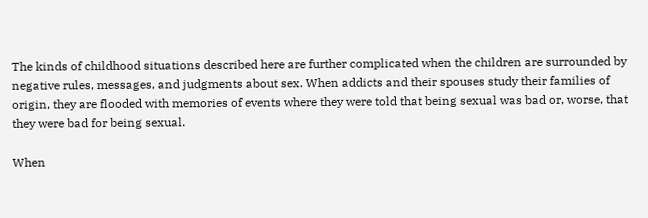The kinds of childhood situations described here are further complicated when the children are surrounded by negative rules, messages, and judgments about sex. When addicts and their spouses study their families of origin, they are flooded with memories of events where they were told that being sexual was bad or, worse, that they were bad for being sexual.

When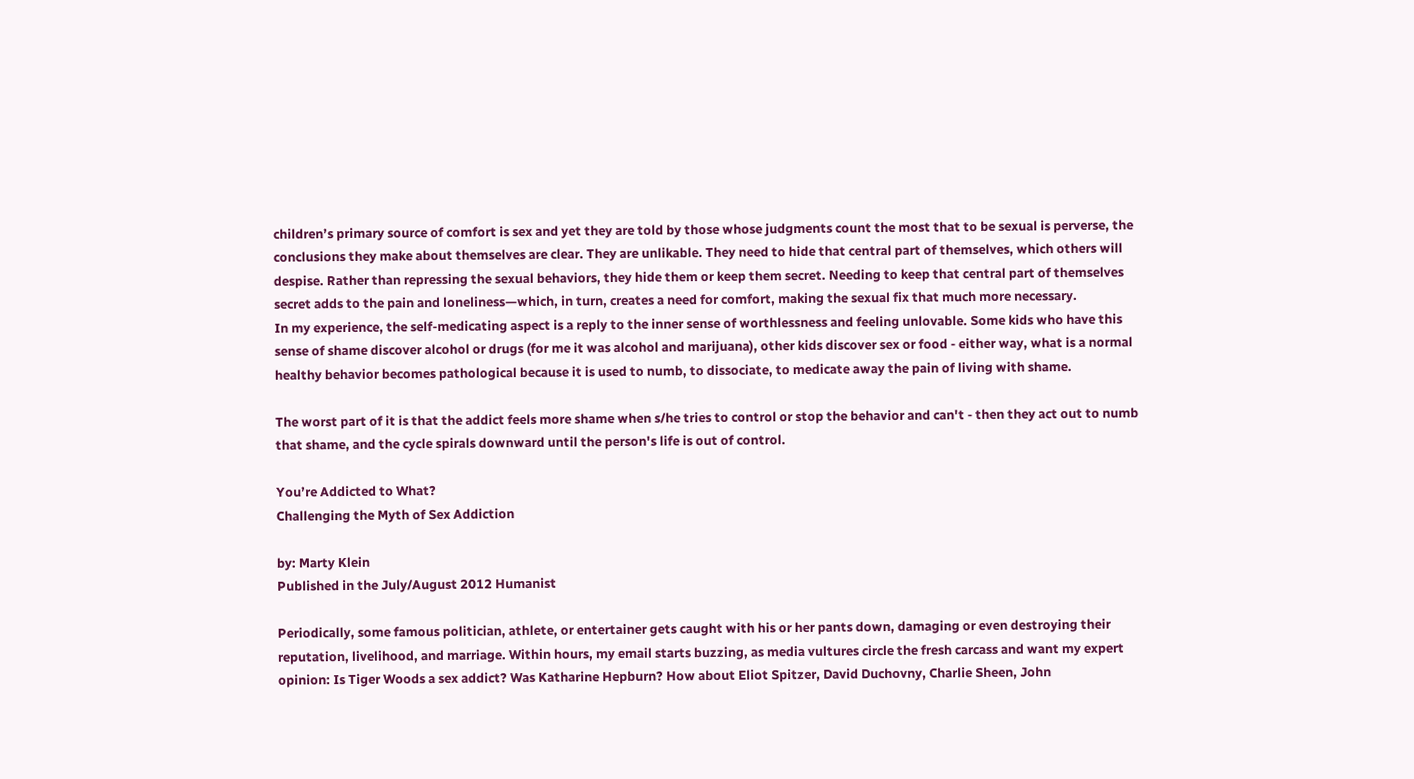children’s primary source of comfort is sex and yet they are told by those whose judgments count the most that to be sexual is perverse, the conclusions they make about themselves are clear. They are unlikable. They need to hide that central part of themselves, which others will despise. Rather than repressing the sexual behaviors, they hide them or keep them secret. Needing to keep that central part of themselves secret adds to the pain and loneliness—which, in turn, creates a need for comfort, making the sexual fix that much more necessary.
In my experience, the self-medicating aspect is a reply to the inner sense of worthlessness and feeling unlovable. Some kids who have this sense of shame discover alcohol or drugs (for me it was alcohol and marijuana), other kids discover sex or food - either way, what is a normal healthy behavior becomes pathological because it is used to numb, to dissociate, to medicate away the pain of living with shame.

The worst part of it is that the addict feels more shame when s/he tries to control or stop the behavior and can't - then they act out to numb that shame, and the cycle spirals downward until the person's life is out of control.

You’re Addicted to What?
Challenging the Myth of Sex Addiction

by: Marty Klein
Published in the July/August 2012 Humanist

Periodically, some famous politician, athlete, or entertainer gets caught with his or her pants down, damaging or even destroying their reputation, livelihood, and marriage. Within hours, my email starts buzzing, as media vultures circle the fresh carcass and want my expert opinion: Is Tiger Woods a sex addict? Was Katharine Hepburn? How about Eliot Spitzer, David Duchovny, Charlie Sheen, John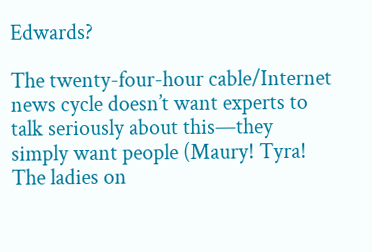Edwards?

The twenty-four-hour cable/Internet news cycle doesn’t want experts to talk seriously about this—they simply want people (Maury! Tyra! The ladies on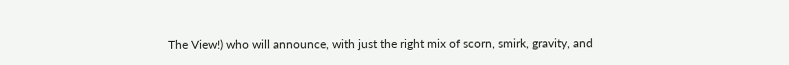The View!) who will announce, with just the right mix of scorn, smirk, gravity, and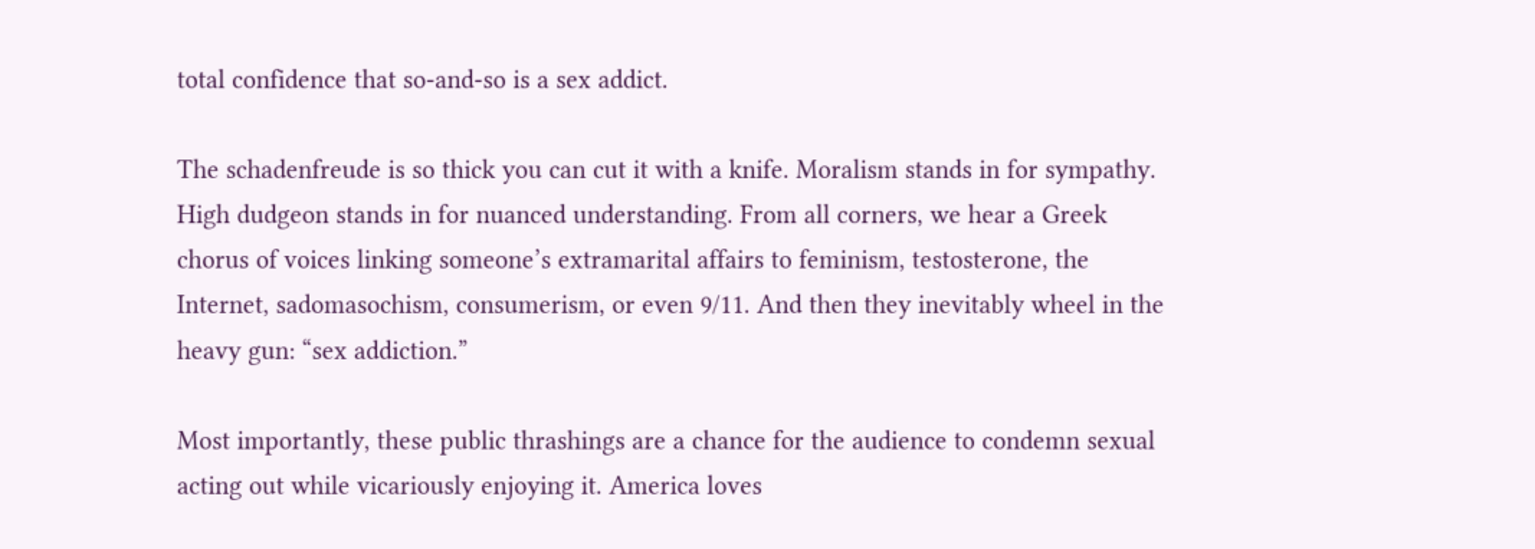total confidence that so-and-so is a sex addict.

The schadenfreude is so thick you can cut it with a knife. Moralism stands in for sympathy. High dudgeon stands in for nuanced understanding. From all corners, we hear a Greek chorus of voices linking someone’s extramarital affairs to feminism, testosterone, the Internet, sadomasochism, consumerism, or even 9/11. And then they inevitably wheel in the heavy gun: “sex addiction.”

Most importantly, these public thrashings are a chance for the audience to condemn sexual acting out while vicariously enjoying it. America loves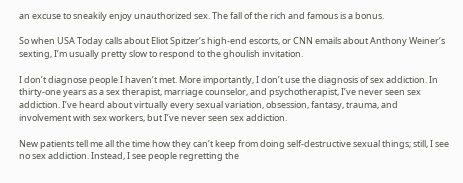an excuse to sneakily enjoy unauthorized sex. The fall of the rich and famous is a bonus.

So when USA Today calls about Eliot Spitzer’s high-end escorts, or CNN emails about Anthony Weiner’s sexting, I’m usually pretty slow to respond to the ghoulish invitation.

I don’t diagnose people I haven’t met. More importantly, I don’t use the diagnosis of sex addiction. In thirty-one years as a sex therapist, marriage counselor, and psychotherapist, I’ve never seen sex addiction. I’ve heard about virtually every sexual variation, obsession, fantasy, trauma, and involvement with sex workers, but I’ve never seen sex addiction.

New patients tell me all the time how they can’t keep from doing self-destructive sexual things; still, I see no sex addiction. Instead, I see people regretting the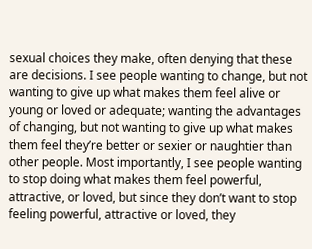sexual choices they make, often denying that these are decisions. I see people wanting to change, but not wanting to give up what makes them feel alive or young or loved or adequate; wanting the advantages of changing, but not wanting to give up what makes them feel they’re better or sexier or naughtier than other people. Most importantly, I see people wanting to stop doing what makes them feel powerful, attractive, or loved, but since they don’t want to stop feeling powerful, attractive or loved, they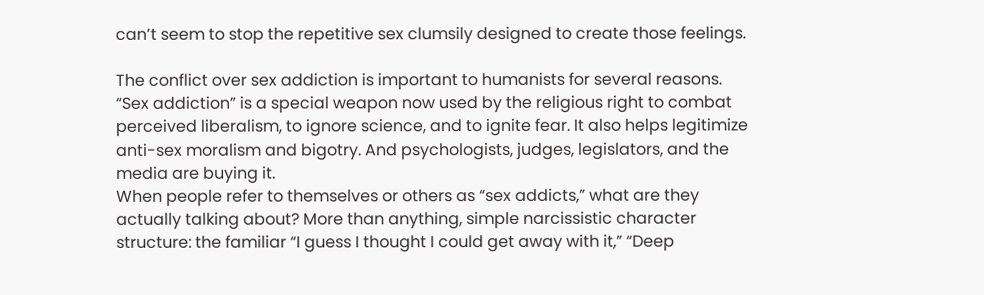can’t seem to stop the repetitive sex clumsily designed to create those feelings.

The conflict over sex addiction is important to humanists for several reasons. “Sex addiction” is a special weapon now used by the religious right to combat perceived liberalism, to ignore science, and to ignite fear. It also helps legitimize anti-sex moralism and bigotry. And psychologists, judges, legislators, and the media are buying it.
When people refer to themselves or others as “sex addicts,” what are they actually talking about? More than anything, simple narcissistic character structure: the familiar “I guess I thought I could get away with it,” “Deep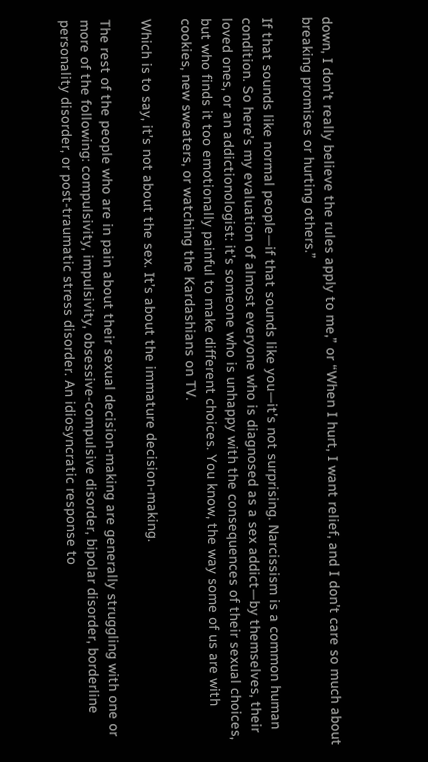down, I don’t really believe the rules apply to me,” or “When I hurt, I want relief, and I don’t care so much about breaking promises or hurting others.”

If that sounds like normal people—if that sounds like you—it’s not surprising. Narcissism is a common human condition. So here’s my evaluation of almost everyone who is diagnosed as a sex addict—by themselves, their loved ones, or an addictionologist: it’s someone who is unhappy with the consequences of their sexual choices, but who finds it too emotionally painful to make different choices. You know, the way some of us are with cookies, new sweaters, or watching the Kardashians on TV.

Which is to say, it’s not about the sex. It’s about the immature decision-making.

The rest of the people who are in pain about their sexual decision-making are generally struggling with one or more of the following: compulsivity, impulsivity, obsessive-compulsive disorder, bipolar disorder, borderline personality disorder, or post-traumatic stress disorder. An idiosyncratic response to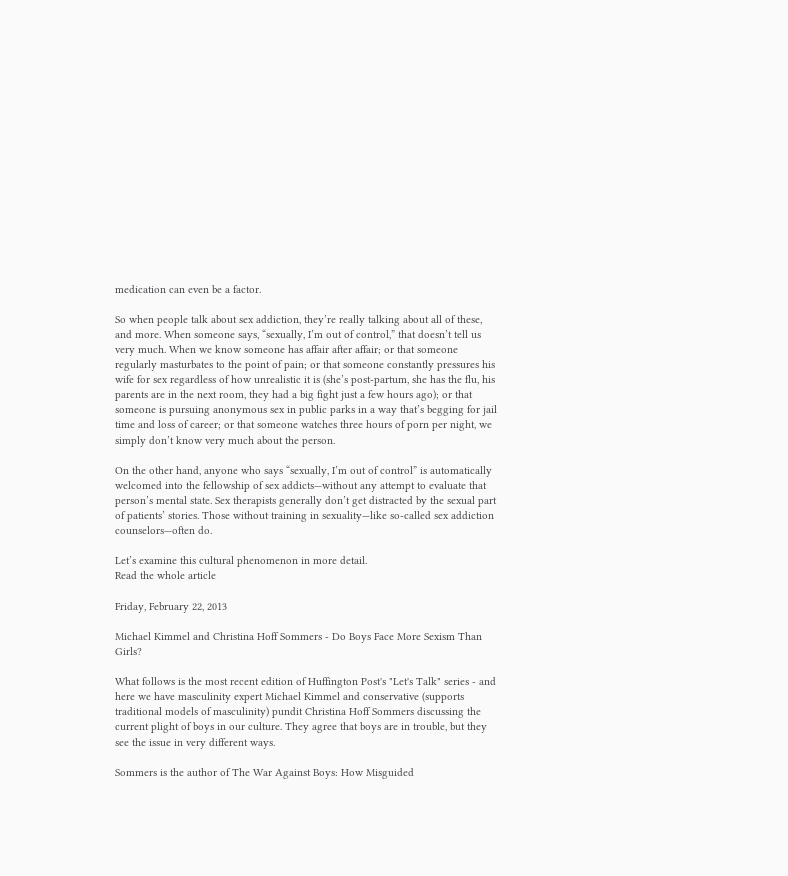medication can even be a factor.

So when people talk about sex addiction, they’re really talking about all of these, and more. When someone says, “sexually, I’m out of control,” that doesn’t tell us very much. When we know someone has affair after affair; or that someone regularly masturbates to the point of pain; or that someone constantly pressures his wife for sex regardless of how unrealistic it is (she’s post-partum, she has the flu, his parents are in the next room, they had a big fight just a few hours ago); or that someone is pursuing anonymous sex in public parks in a way that’s begging for jail time and loss of career; or that someone watches three hours of porn per night, we simply don’t know very much about the person.

On the other hand, anyone who says “sexually, I’m out of control” is automatically welcomed into the fellowship of sex addicts—without any attempt to evaluate that person’s mental state. Sex therapists generally don’t get distracted by the sexual part of patients’ stories. Those without training in sexuality—like so-called sex addiction counselors—often do.

Let’s examine this cultural phenomenon in more detail.
Read the whole article

Friday, February 22, 2013

Michael Kimmel and Christina Hoff Sommers - Do Boys Face More Sexism Than Girls?

What follows is the most recent edition of Huffington Post's "Let's Talk" series - and here we have masculinity expert Michael Kimmel and conservative (supports traditional models of masculinity) pundit Christina Hoff Sommers discussing the current plight of boys in our culture. They agree that boys are in trouble, but they see the issue in very different ways.

Sommers is the author of The War Against Boys: How Misguided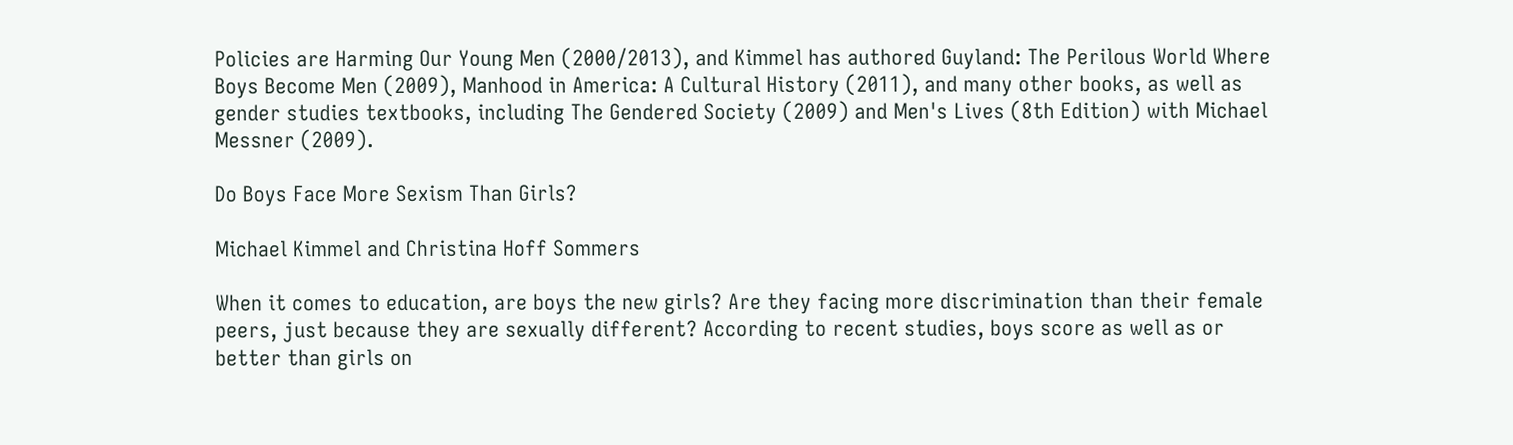Policies are Harming Our Young Men (2000/2013), and Kimmel has authored Guyland: The Perilous World Where Boys Become Men (2009), Manhood in America: A Cultural History (2011), and many other books, as well as gender studies textbooks, including The Gendered Society (2009) and Men's Lives (8th Edition) with Michael Messner (2009).

Do Boys Face More Sexism Than Girls?

Michael Kimmel and Christina Hoff Sommers

When it comes to education, are boys the new girls? Are they facing more discrimination than their female peers, just because they are sexually different? According to recent studies, boys score as well as or better than girls on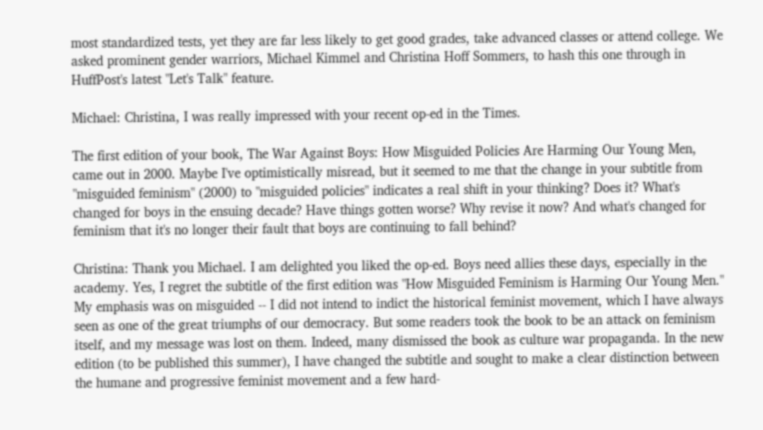most standardized tests, yet they are far less likely to get good grades, take advanced classes or attend college. We asked prominent gender warriors, Michael Kimmel and Christina Hoff Sommers, to hash this one through in HuffPost's latest "Let's Talk" feature.

Michael: Christina, I was really impressed with your recent op-ed in the Times.

The first edition of your book, The War Against Boys: How Misguided Policies Are Harming Our Young Men, came out in 2000. Maybe I've optimistically misread, but it seemed to me that the change in your subtitle from "misguided feminism" (2000) to "misguided policies" indicates a real shift in your thinking? Does it? What's changed for boys in the ensuing decade? Have things gotten worse? Why revise it now? And what's changed for feminism that it's no longer their fault that boys are continuing to fall behind?

Christina: Thank you Michael. I am delighted you liked the op-ed. Boys need allies these days, especially in the academy. Yes, I regret the subtitle of the first edition was "How Misguided Feminism is Harming Our Young Men." My emphasis was on misguided -- I did not intend to indict the historical feminist movement, which I have always seen as one of the great triumphs of our democracy. But some readers took the book to be an attack on feminism itself, and my message was lost on them. Indeed, many dismissed the book as culture war propaganda. In the new edition (to be published this summer), I have changed the subtitle and sought to make a clear distinction between the humane and progressive feminist movement and a few hard-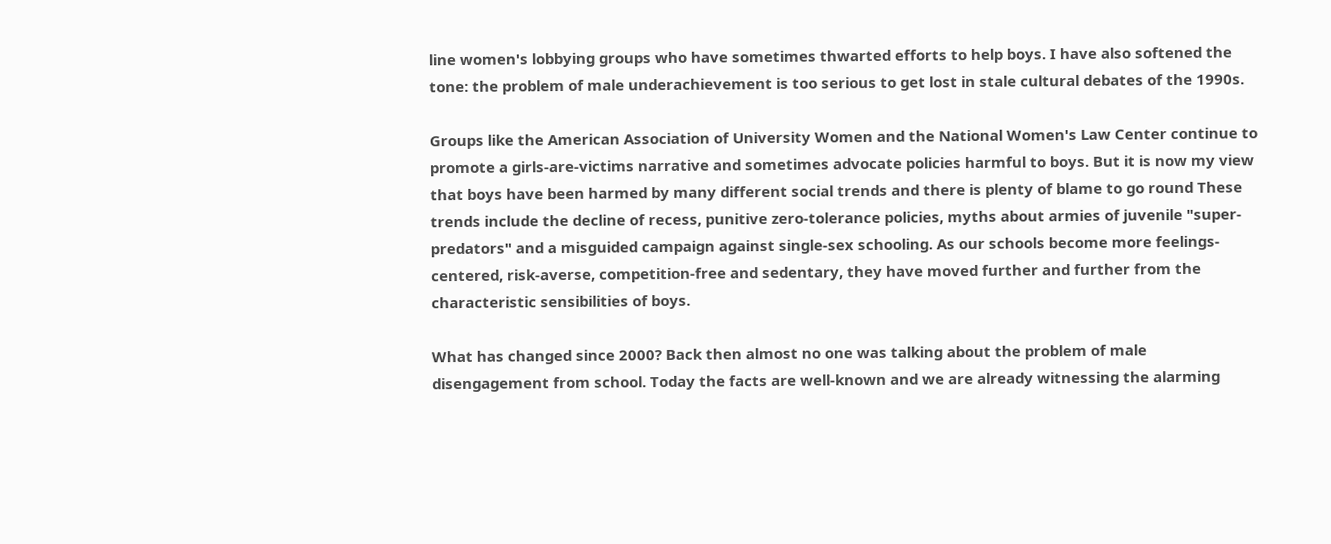line women's lobbying groups who have sometimes thwarted efforts to help boys. I have also softened the tone: the problem of male underachievement is too serious to get lost in stale cultural debates of the 1990s.

Groups like the American Association of University Women and the National Women's Law Center continue to promote a girls-are-victims narrative and sometimes advocate policies harmful to boys. But it is now my view that boys have been harmed by many different social trends and there is plenty of blame to go round These trends include the decline of recess, punitive zero-tolerance policies, myths about armies of juvenile "super-predators" and a misguided campaign against single-sex schooling. As our schools become more feelings-centered, risk-averse, competition-free and sedentary, they have moved further and further from the characteristic sensibilities of boys.

What has changed since 2000? Back then almost no one was talking about the problem of male disengagement from school. Today the facts are well-known and we are already witnessing the alarming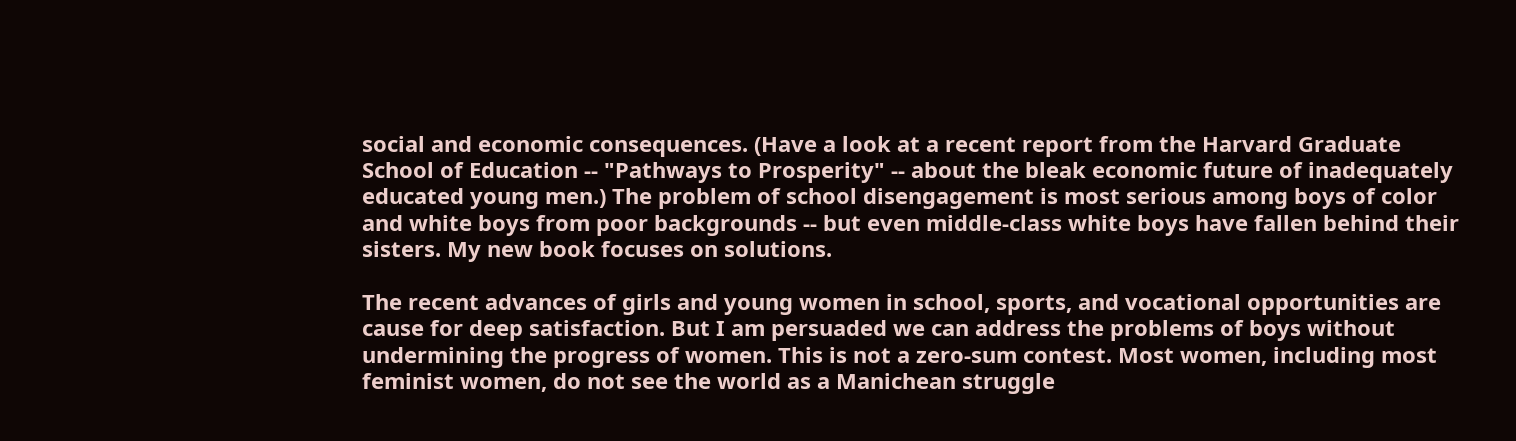social and economic consequences. (Have a look at a recent report from the Harvard Graduate School of Education -- "Pathways to Prosperity" -- about the bleak economic future of inadequately educated young men.) The problem of school disengagement is most serious among boys of color and white boys from poor backgrounds -- but even middle-class white boys have fallen behind their sisters. My new book focuses on solutions.

The recent advances of girls and young women in school, sports, and vocational opportunities are cause for deep satisfaction. But I am persuaded we can address the problems of boys without undermining the progress of women. This is not a zero-sum contest. Most women, including most feminist women, do not see the world as a Manichean struggle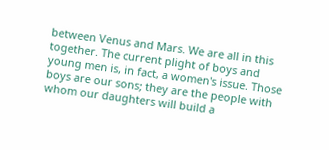between Venus and Mars. We are all in this together. The current plight of boys and young men is, in fact, a women's issue. Those boys are our sons; they are the people with whom our daughters will build a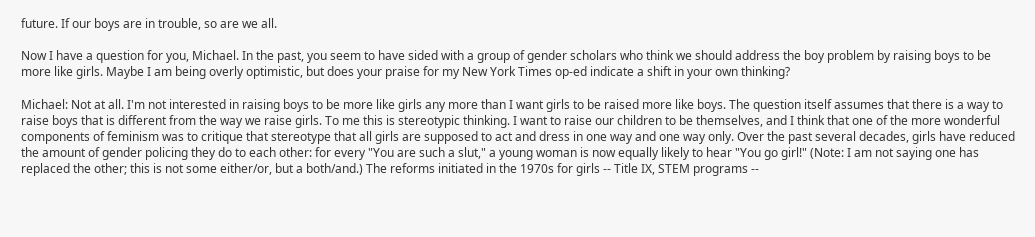future. If our boys are in trouble, so are we all.

Now I have a question for you, Michael. In the past, you seem to have sided with a group of gender scholars who think we should address the boy problem by raising boys to be more like girls. Maybe I am being overly optimistic, but does your praise for my New York Times op-ed indicate a shift in your own thinking?

Michael: Not at all. I'm not interested in raising boys to be more like girls any more than I want girls to be raised more like boys. The question itself assumes that there is a way to raise boys that is different from the way we raise girls. To me this is stereotypic thinking. I want to raise our children to be themselves, and I think that one of the more wonderful components of feminism was to critique that stereotype that all girls are supposed to act and dress in one way and one way only. Over the past several decades, girls have reduced the amount of gender policing they do to each other: for every "You are such a slut," a young woman is now equally likely to hear "You go girl!" (Note: I am not saying one has replaced the other; this is not some either/or, but a both/and.) The reforms initiated in the 1970s for girls -- Title IX, STEM programs --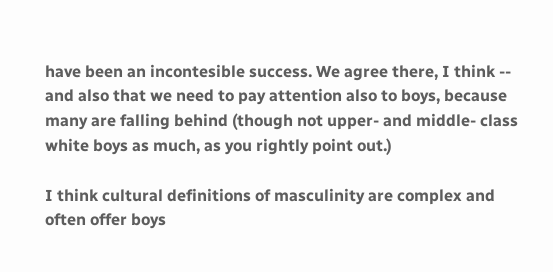have been an incontesible success. We agree there, I think -- and also that we need to pay attention also to boys, because many are falling behind (though not upper- and middle- class white boys as much, as you rightly point out.)

I think cultural definitions of masculinity are complex and often offer boys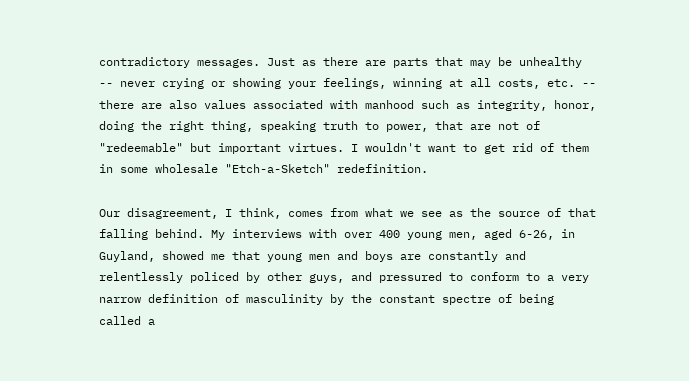contradictory messages. Just as there are parts that may be unhealthy -- never crying or showing your feelings, winning at all costs, etc. -- there are also values associated with manhood such as integrity, honor, doing the right thing, speaking truth to power, that are not of "redeemable" but important virtues. I wouldn't want to get rid of them in some wholesale "Etch-a-Sketch" redefinition.

Our disagreement, I think, comes from what we see as the source of that falling behind. My interviews with over 400 young men, aged 6-26, in Guyland, showed me that young men and boys are constantly and relentlessly policed by other guys, and pressured to conform to a very narrow definition of masculinity by the constant spectre of being called a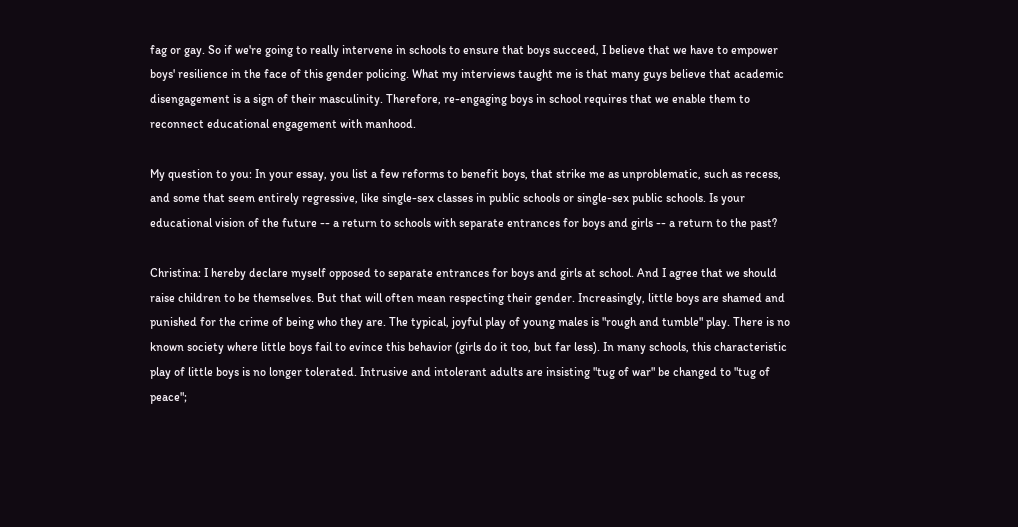fag or gay. So if we're going to really intervene in schools to ensure that boys succeed, I believe that we have to empower boys' resilience in the face of this gender policing. What my interviews taught me is that many guys believe that academic disengagement is a sign of their masculinity. Therefore, re-engaging boys in school requires that we enable them to reconnect educational engagement with manhood.

My question to you: In your essay, you list a few reforms to benefit boys, that strike me as unproblematic, such as recess, and some that seem entirely regressive, like single-sex classes in public schools or single-sex public schools. Is your educational vision of the future -- a return to schools with separate entrances for boys and girls -- a return to the past?

Christina: I hereby declare myself opposed to separate entrances for boys and girls at school. And I agree that we should raise children to be themselves. But that will often mean respecting their gender. Increasingly, little boys are shamed and punished for the crime of being who they are. The typical, joyful play of young males is "rough and tumble" play. There is no known society where little boys fail to evince this behavior (girls do it too, but far less). In many schools, this characteristic play of little boys is no longer tolerated. Intrusive and intolerant adults are insisting "tug of war" be changed to "tug of peace";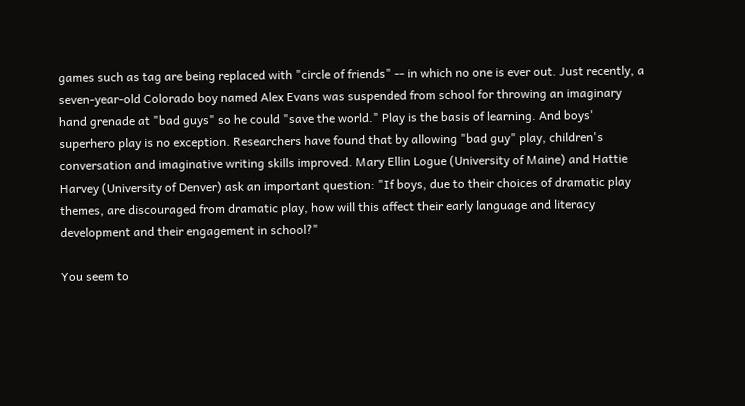games such as tag are being replaced with "circle of friends" -- in which no one is ever out. Just recently, a seven-year-old Colorado boy named Alex Evans was suspended from school for throwing an imaginary hand grenade at "bad guys" so he could "save the world." Play is the basis of learning. And boys' superhero play is no exception. Researchers have found that by allowing "bad guy" play, children's conversation and imaginative writing skills improved. Mary Ellin Logue (University of Maine) and Hattie Harvey (University of Denver) ask an important question: "If boys, due to their choices of dramatic play themes, are discouraged from dramatic play, how will this affect their early language and literacy development and their engagement in school?"

You seem to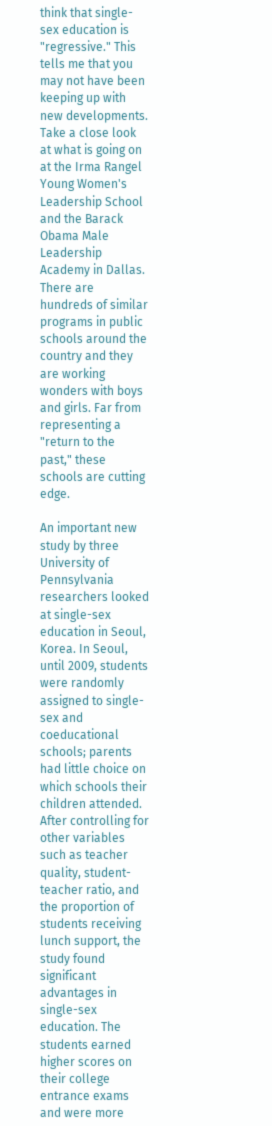think that single-sex education is "regressive." This tells me that you may not have been keeping up with new developments. Take a close look at what is going on at the Irma Rangel Young Women's Leadership School and the Barack Obama Male Leadership Academy in Dallas. There are hundreds of similar programs in public schools around the country and they are working wonders with boys and girls. Far from representing a "return to the past," these schools are cutting edge.

An important new study by three University of Pennsylvania researchers looked at single-sex education in Seoul, Korea. In Seoul, until 2009, students were randomly assigned to single-sex and coeducational schools; parents had little choice on which schools their children attended. After controlling for other variables such as teacher quality, student-teacher ratio, and the proportion of students receiving lunch support, the study found significant advantages in single-sex education. The students earned higher scores on their college entrance exams and were more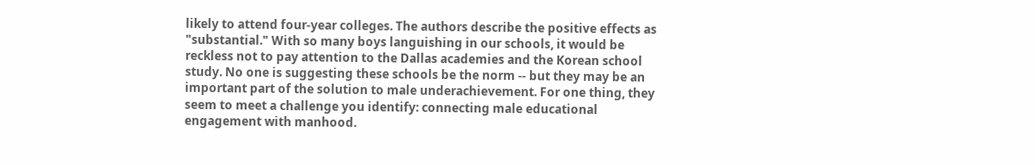likely to attend four-year colleges. The authors describe the positive effects as "substantial." With so many boys languishing in our schools, it would be reckless not to pay attention to the Dallas academies and the Korean school study. No one is suggesting these schools be the norm -- but they may be an important part of the solution to male underachievement. For one thing, they seem to meet a challenge you identify: connecting male educational engagement with manhood.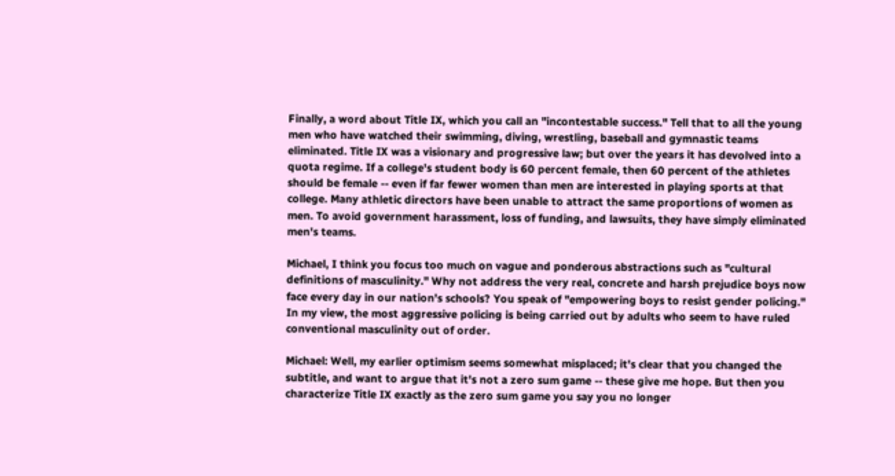Finally, a word about Title IX, which you call an "incontestable success." Tell that to all the young men who have watched their swimming, diving, wrestling, baseball and gymnastic teams eliminated. Title IX was a visionary and progressive law; but over the years it has devolved into a quota regime. If a college's student body is 60 percent female, then 60 percent of the athletes should be female -- even if far fewer women than men are interested in playing sports at that college. Many athletic directors have been unable to attract the same proportions of women as men. To avoid government harassment, loss of funding, and lawsuits, they have simply eliminated men's teams.

Michael, I think you focus too much on vague and ponderous abstractions such as "cultural definitions of masculinity." Why not address the very real, concrete and harsh prejudice boys now face every day in our nation's schools? You speak of "empowering boys to resist gender policing." In my view, the most aggressive policing is being carried out by adults who seem to have ruled conventional masculinity out of order.

Michael: Well, my earlier optimism seems somewhat misplaced; it's clear that you changed the subtitle, and want to argue that it's not a zero sum game -- these give me hope. But then you characterize Title IX exactly as the zero sum game you say you no longer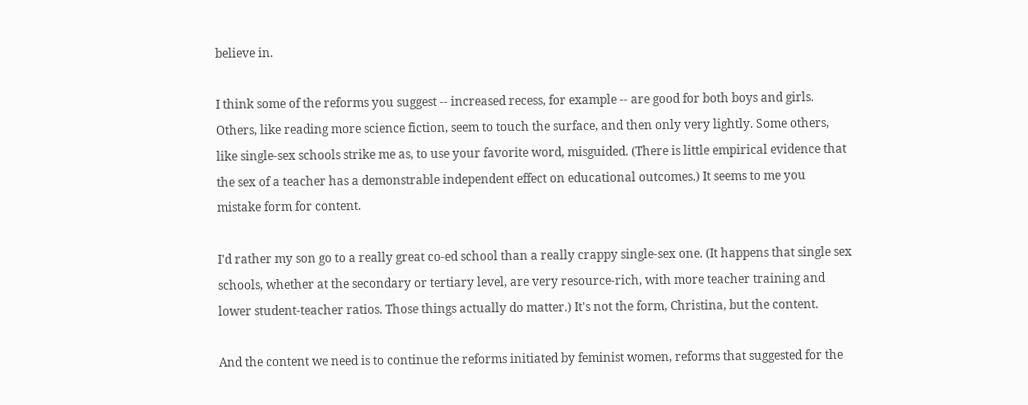believe in.

I think some of the reforms you suggest -- increased recess, for example -- are good for both boys and girls. Others, like reading more science fiction, seem to touch the surface, and then only very lightly. Some others, like single-sex schools strike me as, to use your favorite word, misguided. (There is little empirical evidence that the sex of a teacher has a demonstrable independent effect on educational outcomes.) It seems to me you mistake form for content.

I'd rather my son go to a really great co-ed school than a really crappy single-sex one. (It happens that single sex schools, whether at the secondary or tertiary level, are very resource-rich, with more teacher training and lower student-teacher ratios. Those things actually do matter.) It's not the form, Christina, but the content.

And the content we need is to continue the reforms initiated by feminist women, reforms that suggested for the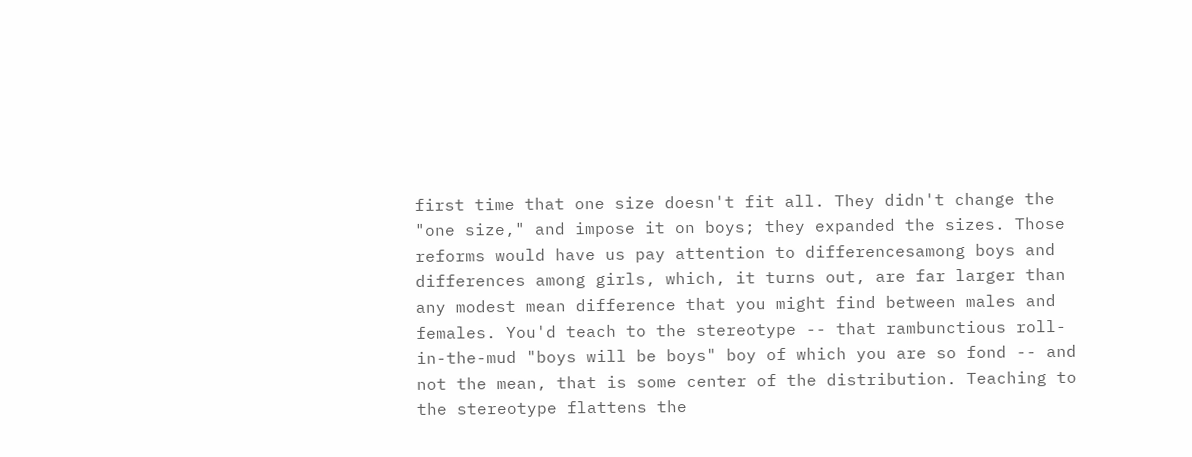first time that one size doesn't fit all. They didn't change the "one size," and impose it on boys; they expanded the sizes. Those reforms would have us pay attention to differencesamong boys and differences among girls, which, it turns out, are far larger than any modest mean difference that you might find between males and females. You'd teach to the stereotype -- that rambunctious roll-in-the-mud "boys will be boys" boy of which you are so fond -- and not the mean, that is some center of the distribution. Teaching to the stereotype flattens the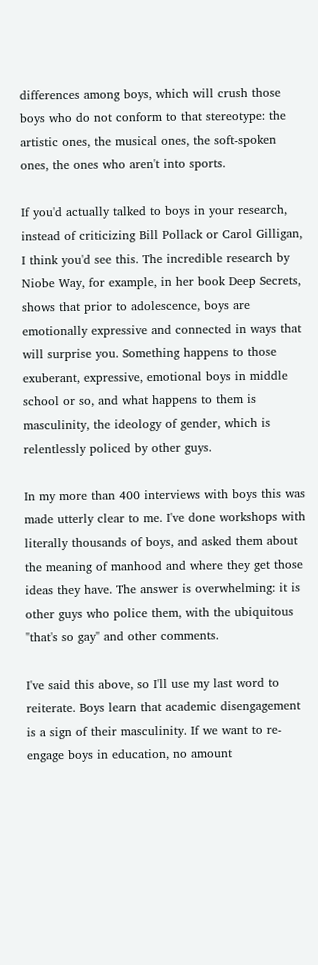differences among boys, which will crush those boys who do not conform to that stereotype: the artistic ones, the musical ones, the soft-spoken ones, the ones who aren't into sports.

If you'd actually talked to boys in your research, instead of criticizing Bill Pollack or Carol Gilligan, I think you'd see this. The incredible research by Niobe Way, for example, in her book Deep Secrets, shows that prior to adolescence, boys are emotionally expressive and connected in ways that will surprise you. Something happens to those exuberant, expressive, emotional boys in middle school or so, and what happens to them is masculinity, the ideology of gender, which is relentlessly policed by other guys.

In my more than 400 interviews with boys this was made utterly clear to me. I've done workshops with literally thousands of boys, and asked them about the meaning of manhood and where they get those ideas they have. The answer is overwhelming: it is other guys who police them, with the ubiquitous "that's so gay" and other comments.

I've said this above, so I'll use my last word to reiterate. Boys learn that academic disengagement is a sign of their masculinity. If we want to re-engage boys in education, no amount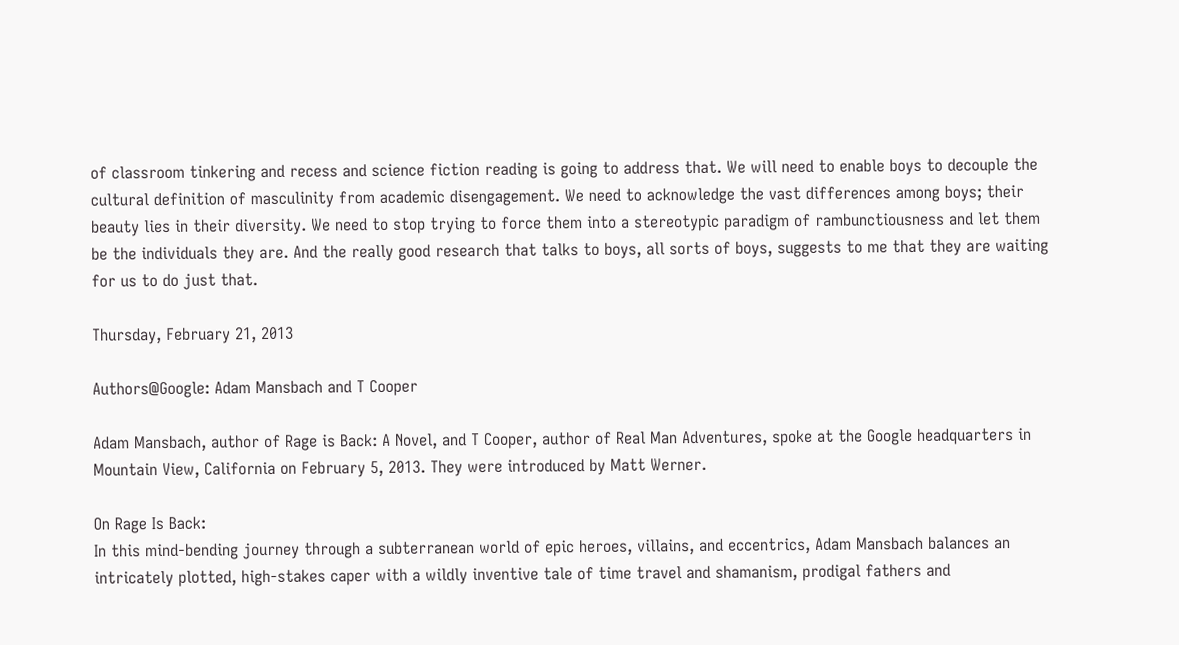of classroom tinkering and recess and science fiction reading is going to address that. We will need to enable boys to decouple the cultural definition of masculinity from academic disengagement. We need to acknowledge the vast differences among boys; their beauty lies in their diversity. We need to stop trying to force them into a stereotypic paradigm of rambunctiousness and let them be the individuals they are. And the really good research that talks to boys, all sorts of boys, suggests to me that they are waiting for us to do just that.

Thursday, February 21, 2013

Authors@Google: Adam Mansbach and T Cooper

Adam Mansbach, author of Rage is Back: A Novel, and T Cooper, author of Real Man Adventures, spoke at the Google headquarters in Mountain View, California on February 5, 2013. They were introduced by Matt Werner.

On Rage Is Back:
In this mind-bending journey through a subterranean world of epic heroes, villains, and eccentrics, Adam Mansbach balances an intricately plotted, high-stakes caper with a wildly inventive tale of time travel and shamanism, prodigal fathers and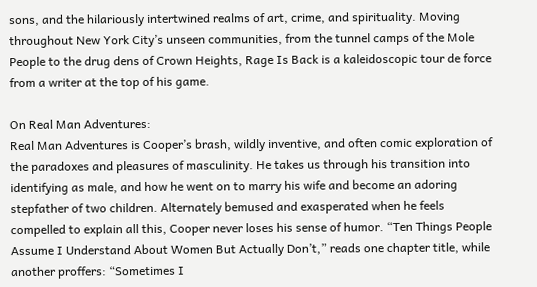sons, and the hilariously intertwined realms of art, crime, and spirituality. Moving throughout New York City’s unseen communities, from the tunnel camps of the Mole People to the drug dens of Crown Heights, Rage Is Back is a kaleidoscopic tour de force from a writer at the top of his game.

On Real Man Adventures:
Real Man Adventures is Cooper’s brash, wildly inventive, and often comic exploration of the paradoxes and pleasures of masculinity. He takes us through his transition into identifying as male, and how he went on to marry his wife and become an adoring stepfather of two children. Alternately bemused and exasperated when he feels compelled to explain all this, Cooper never loses his sense of humor. “Ten Things People Assume I Understand About Women But Actually Don’t,” reads one chapter title, while another proffers: “Sometimes I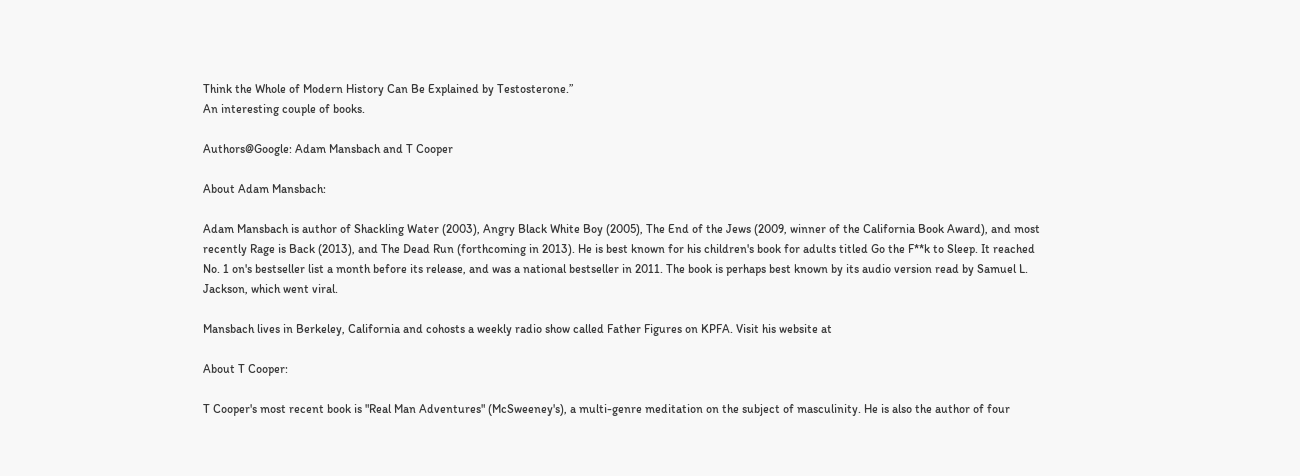Think the Whole of Modern History Can Be Explained by Testosterone.”
An interesting couple of books.

Authors@Google: Adam Mansbach and T Cooper

About Adam Mansbach:

Adam Mansbach is author of Shackling Water (2003), Angry Black White Boy (2005), The End of the Jews (2009, winner of the California Book Award), and most recently Rage is Back (2013), and The Dead Run (forthcoming in 2013). He is best known for his children's book for adults titled Go the F**k to Sleep. It reached No. 1 on's bestseller list a month before its release, and was a national bestseller in 2011. The book is perhaps best known by its audio version read by Samuel L. Jackson, which went viral.

Mansbach lives in Berkeley, California and cohosts a weekly radio show called Father Figures on KPFA. Visit his website at

About T Cooper:

T Cooper's most recent book is "Real Man Adventures" (McSweeney's), a multi-genre meditation on the subject of masculinity. He is also the author of four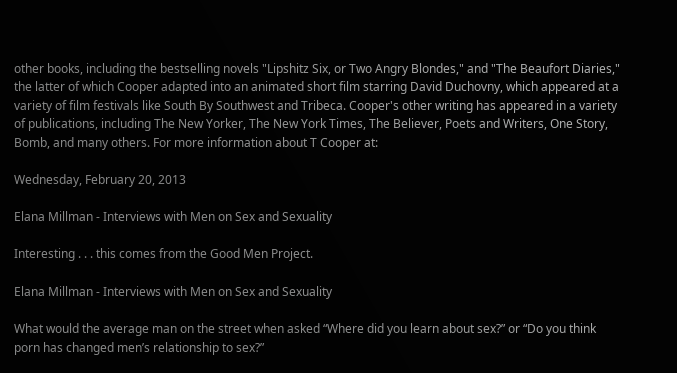other books, including the bestselling novels "Lipshitz Six, or Two Angry Blondes," and "The Beaufort Diaries," the latter of which Cooper adapted into an animated short film starring David Duchovny, which appeared at a variety of film festivals like South By Southwest and Tribeca. Cooper's other writing has appeared in a variety of publications, including The New Yorker, The New York Times, The Believer, Poets and Writers, One Story, Bomb, and many others. For more information about T Cooper at:

Wednesday, February 20, 2013

Elana Millman - Interviews with Men on Sex and Sexuality

Interesting . . . this comes from the Good Men Project.

Elana Millman - Interviews with Men on Sex and Sexuality

What would the average man on the street when asked “Where did you learn about sex?” or “Do you think porn has changed men’s relationship to sex?”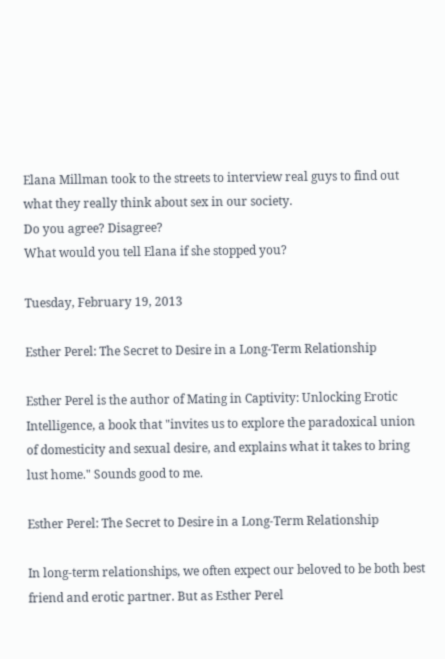Elana Millman took to the streets to interview real guys to find out what they really think about sex in our society.
Do you agree? Disagree?
What would you tell Elana if she stopped you?

Tuesday, February 19, 2013

Esther Perel: The Secret to Desire in a Long-Term Relationship

Esther Perel is the author of Mating in Captivity: Unlocking Erotic Intelligence, a book that "invites us to explore the paradoxical union of domesticity and sexual desire, and explains what it takes to bring lust home." Sounds good to me.

Esther Perel: The Secret to Desire in a Long-Term Relationship

In long-term relationships, we often expect our beloved to be both best friend and erotic partner. But as Esther Perel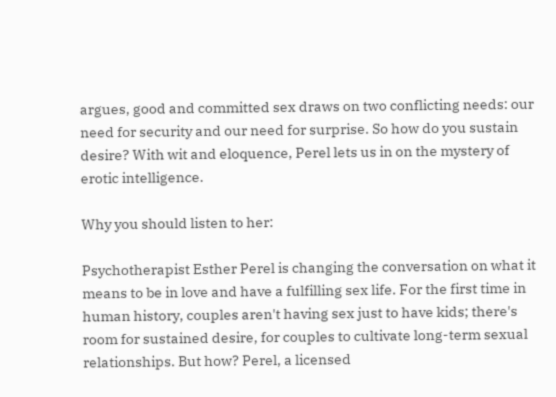argues, good and committed sex draws on two conflicting needs: our need for security and our need for surprise. So how do you sustain desire? With wit and eloquence, Perel lets us in on the mystery of erotic intelligence.

Why you should listen to her:

Psychotherapist Esther Perel is changing the conversation on what it means to be in love and have a fulfilling sex life. For the first time in human history, couples aren't having sex just to have kids; there's room for sustained desire, for couples to cultivate long-term sexual relationships. But how? Perel, a licensed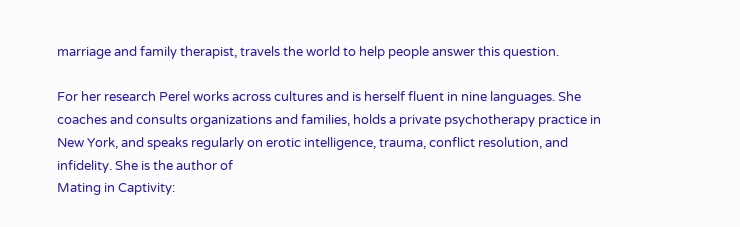marriage and family therapist, travels the world to help people answer this question.

For her research Perel works across cultures and is herself fluent in nine languages. She coaches and consults organizations and families, holds a private psychotherapy practice in New York, and speaks regularly on erotic intelligence, trauma, conflict resolution, and infidelity. She is the author of
Mating in Captivity: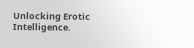Unlocking Erotic Intelligence.